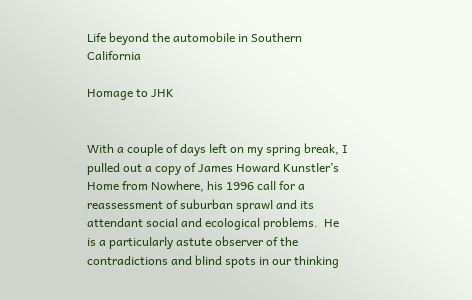Life beyond the automobile in Southern California

Homage to JHK


With a couple of days left on my spring break, I pulled out a copy of James Howard Kunstler’s Home from Nowhere, his 1996 call for a reassessment of suburban sprawl and its attendant social and ecological problems.  He is a particularly astute observer of the contradictions and blind spots in our thinking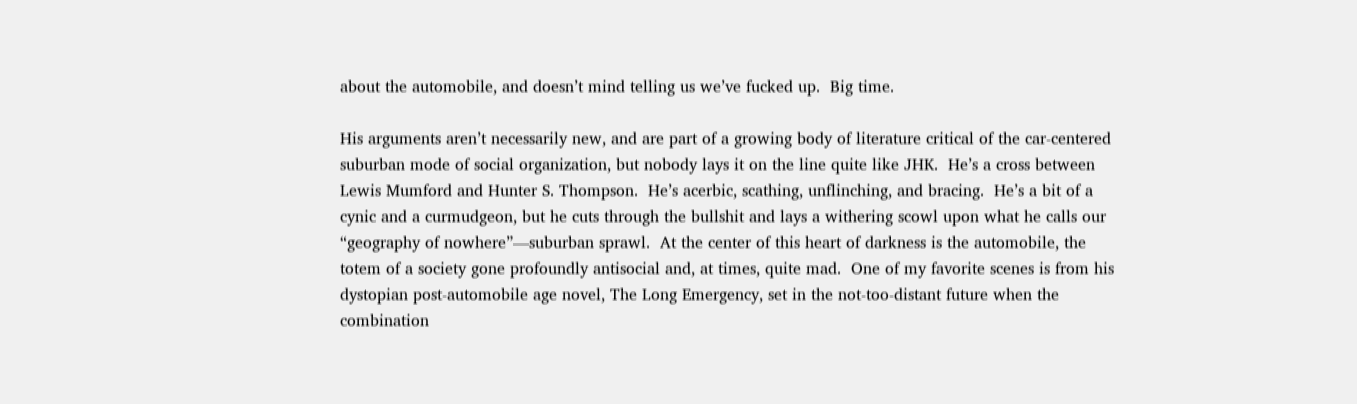about the automobile, and doesn’t mind telling us we’ve fucked up.  Big time.

His arguments aren’t necessarily new, and are part of a growing body of literature critical of the car-centered suburban mode of social organization, but nobody lays it on the line quite like JHK.  He’s a cross between Lewis Mumford and Hunter S. Thompson.  He’s acerbic, scathing, unflinching, and bracing.  He’s a bit of a cynic and a curmudgeon, but he cuts through the bullshit and lays a withering scowl upon what he calls our “geography of nowhere”—suburban sprawl.  At the center of this heart of darkness is the automobile, the totem of a society gone profoundly antisocial and, at times, quite mad.  One of my favorite scenes is from his dystopian post-automobile age novel, The Long Emergency, set in the not-too-distant future when the combination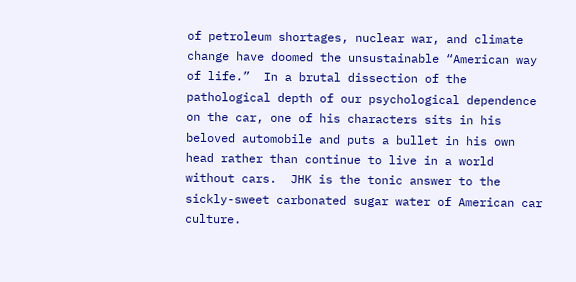of petroleum shortages, nuclear war, and climate change have doomed the unsustainable “American way of life.”  In a brutal dissection of the pathological depth of our psychological dependence on the car, one of his characters sits in his beloved automobile and puts a bullet in his own head rather than continue to live in a world without cars.  JHK is the tonic answer to the sickly-sweet carbonated sugar water of American car culture.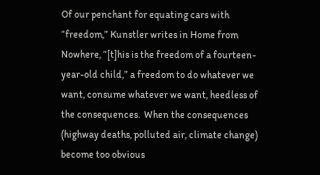Of our penchant for equating cars with “freedom,” Kunstler writes in Home from Nowhere, “[t]his is the freedom of a fourteen-year-old child,” a freedom to do whatever we want, consume whatever we want, heedless of the consequences.  When the consequences (highway deaths, polluted air, climate change) become too obvious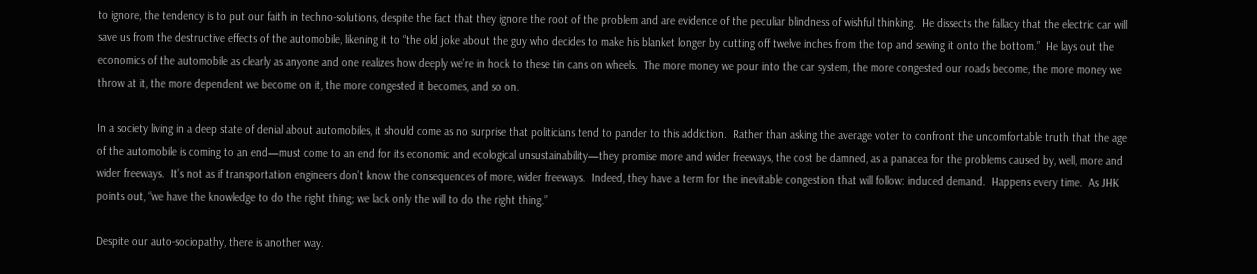to ignore, the tendency is to put our faith in techno-solutions, despite the fact that they ignore the root of the problem and are evidence of the peculiar blindness of wishful thinking.  He dissects the fallacy that the electric car will save us from the destructive effects of the automobile, likening it to “the old joke about the guy who decides to make his blanket longer by cutting off twelve inches from the top and sewing it onto the bottom.”  He lays out the economics of the automobile as clearly as anyone and one realizes how deeply we’re in hock to these tin cans on wheels.  The more money we pour into the car system, the more congested our roads become, the more money we throw at it, the more dependent we become on it, the more congested it becomes, and so on.

In a society living in a deep state of denial about automobiles, it should come as no surprise that politicians tend to pander to this addiction.  Rather than asking the average voter to confront the uncomfortable truth that the age of the automobile is coming to an end—must come to an end for its economic and ecological unsustainability—they promise more and wider freeways, the cost be damned, as a panacea for the problems caused by, well, more and wider freeways.  It’s not as if transportation engineers don’t know the consequences of more, wider freeways.  Indeed, they have a term for the inevitable congestion that will follow: induced demand.  Happens every time.  As JHK points out, “we have the knowledge to do the right thing; we lack only the will to do the right thing.”

Despite our auto-sociopathy, there is another way.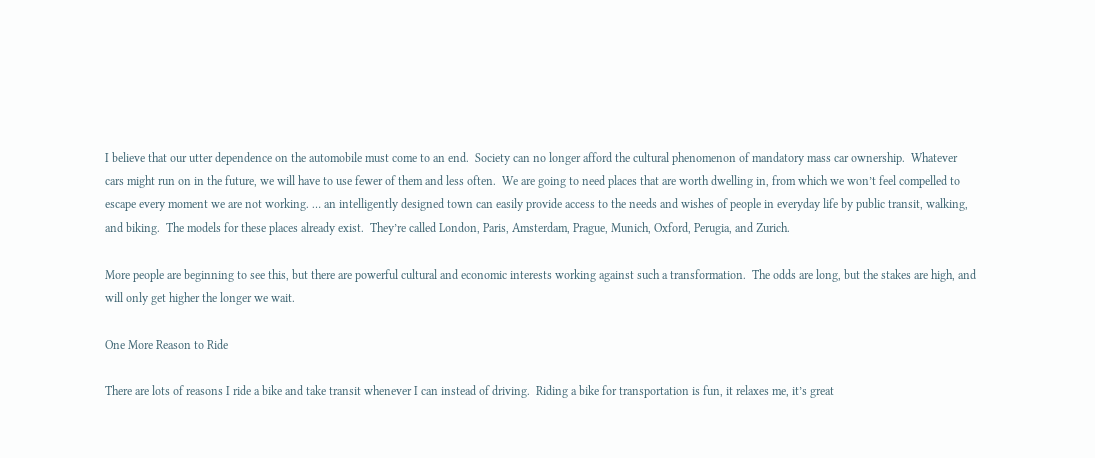I believe that our utter dependence on the automobile must come to an end.  Society can no longer afford the cultural phenomenon of mandatory mass car ownership.  Whatever cars might run on in the future, we will have to use fewer of them and less often.  We are going to need places that are worth dwelling in, from which we won’t feel compelled to escape every moment we are not working. … an intelligently designed town can easily provide access to the needs and wishes of people in everyday life by public transit, walking, and biking.  The models for these places already exist.  They’re called London, Paris, Amsterdam, Prague, Munich, Oxford, Perugia, and Zurich.

More people are beginning to see this, but there are powerful cultural and economic interests working against such a transformation.  The odds are long, but the stakes are high, and will only get higher the longer we wait.

One More Reason to Ride

There are lots of reasons I ride a bike and take transit whenever I can instead of driving.  Riding a bike for transportation is fun, it relaxes me, it’s great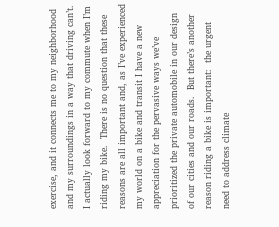exercise, and it connects me to my neighborhood and my surroundings in a way that driving can’t.  I actually look forward to my commute when I’m riding my bike.  There is no question that these reasons are all important and, as I’ve experienced my world on a bike and transit I have a new appreciation for the pervasive ways we’ve prioritized the private automobile in our design of our cities and our roads.  But there’s another reason riding a bike is important:  the urgent need to address climate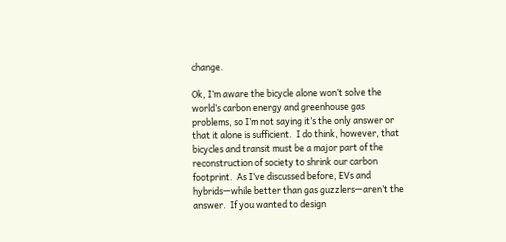change.

Ok, I’m aware the bicycle alone won’t solve the world’s carbon energy and greenhouse gas problems, so I’m not saying it’s the only answer or that it alone is sufficient.  I do think, however, that bicycles and transit must be a major part of the reconstruction of society to shrink our carbon footprint.  As I’ve discussed before, EVs and hybrids—while better than gas guzzlers—aren’t the answer.  If you wanted to design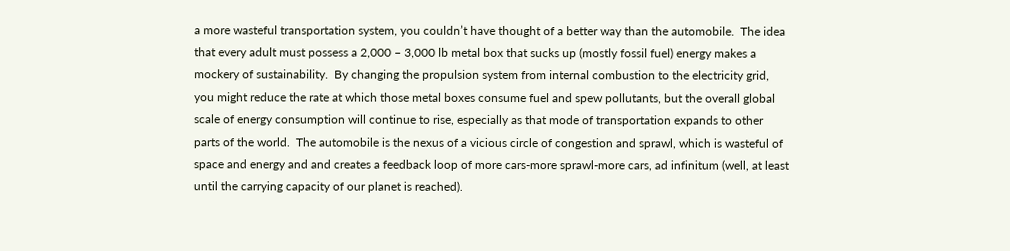a more wasteful transportation system, you couldn’t have thought of a better way than the automobile.  The idea that every adult must possess a 2,000 – 3,000 lb metal box that sucks up (mostly fossil fuel) energy makes a mockery of sustainability.  By changing the propulsion system from internal combustion to the electricity grid, you might reduce the rate at which those metal boxes consume fuel and spew pollutants, but the overall global scale of energy consumption will continue to rise, especially as that mode of transportation expands to other parts of the world.  The automobile is the nexus of a vicious circle of congestion and sprawl, which is wasteful of space and energy and and creates a feedback loop of more cars-more sprawl-more cars, ad infinitum (well, at least until the carrying capacity of our planet is reached).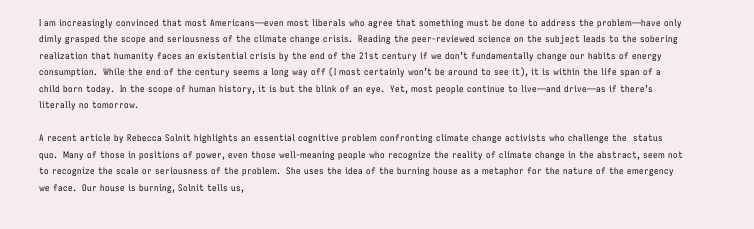I am increasingly convinced that most Americans—even most liberals who agree that something must be done to address the problem—have only dimly grasped the scope and seriousness of the climate change crisis.  Reading the peer-reviewed science on the subject leads to the sobering realization that humanity faces an existential crisis by the end of the 21st century if we don’t fundamentally change our habits of energy consumption.  While the end of the century seems a long way off (I most certainly won’t be around to see it), it is within the life span of a child born today.  In the scope of human history, it is but the blink of an eye.  Yet, most people continue to live—and drive—as if there’s literally no tomorrow.

A recent article by Rebecca Solnit highlights an essential cognitive problem confronting climate change activists who challenge the  status quo.  Many of those in positions of power, even those well-meaning people who recognize the reality of climate change in the abstract, seem not to recognize the scale or seriousness of the problem.  She uses the idea of the burning house as a metaphor for the nature of the emergency we face.  Our house is burning, Solnit tells us,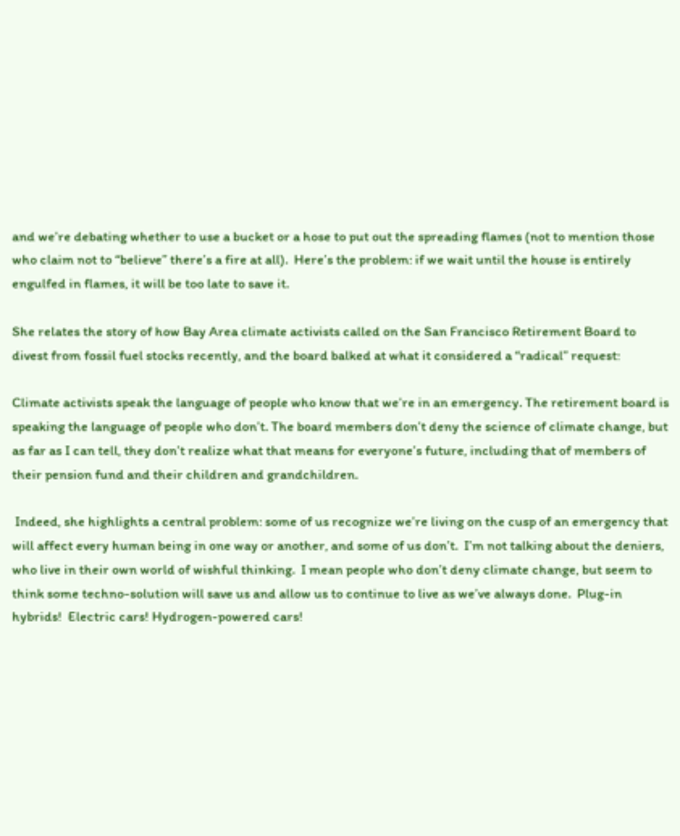and we’re debating whether to use a bucket or a hose to put out the spreading flames (not to mention those who claim not to “believe” there’s a fire at all).  Here’s the problem: if we wait until the house is entirely engulfed in flames, it will be too late to save it.

She relates the story of how Bay Area climate activists called on the San Francisco Retirement Board to divest from fossil fuel stocks recently, and the board balked at what it considered a “radical” request:

Climate activists speak the language of people who know that we’re in an emergency. The retirement board is speaking the language of people who don’t. The board members don’t deny the science of climate change, but as far as I can tell, they don’t realize what that means for everyone’s future, including that of members of their pension fund and their children and grandchildren.

 Indeed, she highlights a central problem: some of us recognize we’re living on the cusp of an emergency that will affect every human being in one way or another, and some of us don’t.  I’m not talking about the deniers, who live in their own world of wishful thinking.  I mean people who don’t deny climate change, but seem to think some techno-solution will save us and allow us to continue to live as we’ve always done.  Plug-in hybrids!  Electric cars! Hydrogen-powered cars!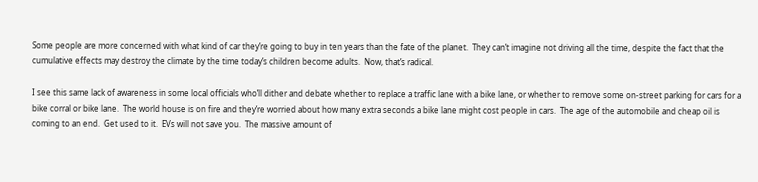Some people are more concerned with what kind of car they’re going to buy in ten years than the fate of the planet.  They can’t imagine not driving all the time, despite the fact that the cumulative effects may destroy the climate by the time today’s children become adults.  Now, that’s radical.

I see this same lack of awareness in some local officials who’ll dither and debate whether to replace a traffic lane with a bike lane, or whether to remove some on-street parking for cars for a bike corral or bike lane.  The world house is on fire and they’re worried about how many extra seconds a bike lane might cost people in cars.  The age of the automobile and cheap oil is coming to an end.  Get used to it.  EVs will not save you.  The massive amount of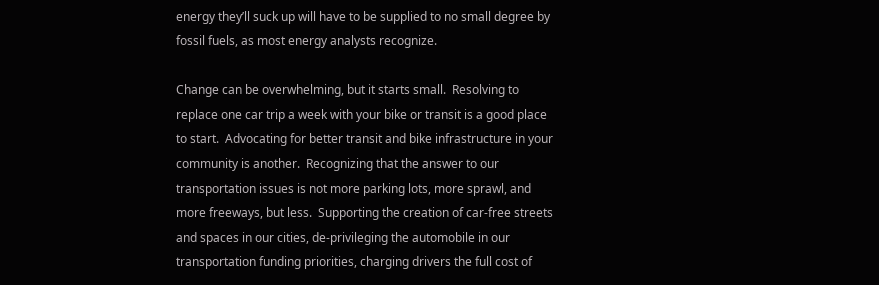energy they’ll suck up will have to be supplied to no small degree by fossil fuels, as most energy analysts recognize.

Change can be overwhelming, but it starts small.  Resolving to replace one car trip a week with your bike or transit is a good place to start.  Advocating for better transit and bike infrastructure in your community is another.  Recognizing that the answer to our transportation issues is not more parking lots, more sprawl, and more freeways, but less.  Supporting the creation of car-free streets and spaces in our cities, de-privileging the automobile in our transportation funding priorities, charging drivers the full cost of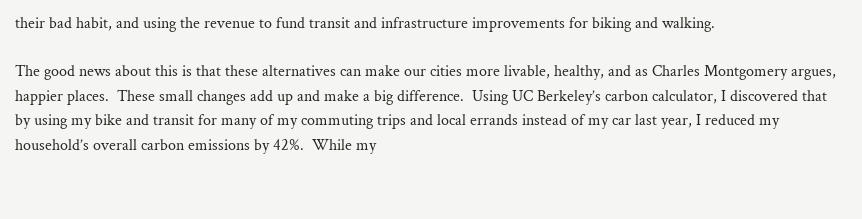their bad habit, and using the revenue to fund transit and infrastructure improvements for biking and walking.

The good news about this is that these alternatives can make our cities more livable, healthy, and as Charles Montgomery argues, happier places.  These small changes add up and make a big difference.  Using UC Berkeley’s carbon calculator, I discovered that by using my bike and transit for many of my commuting trips and local errands instead of my car last year, I reduced my household’s overall carbon emissions by 42%.  While my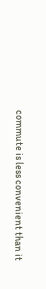commute is less convenient than it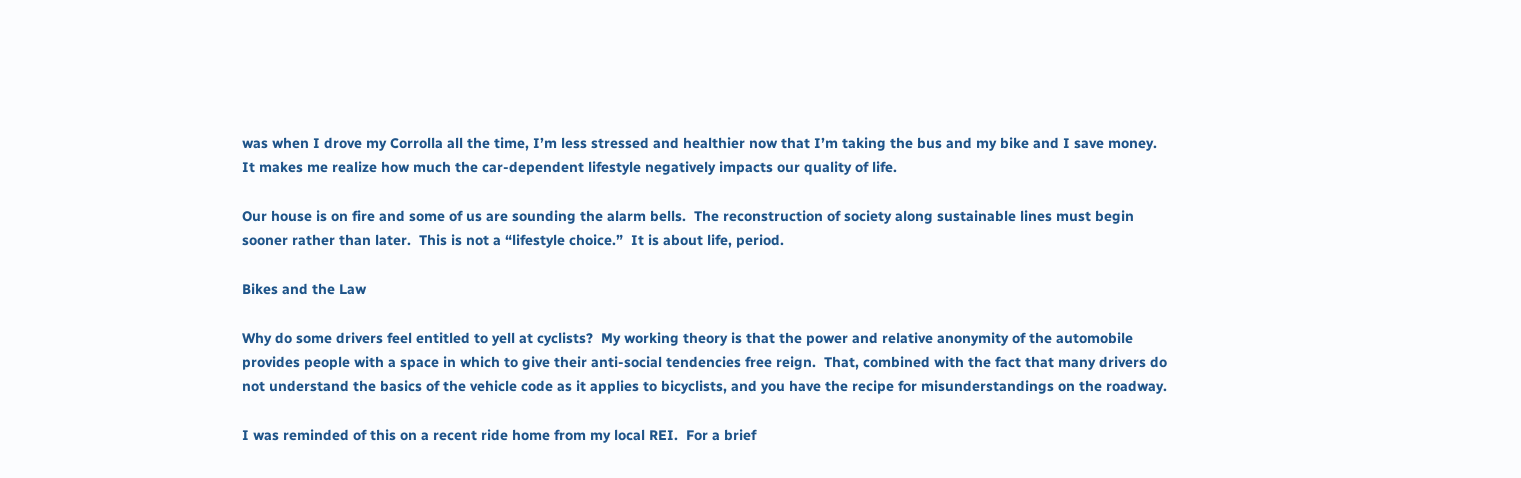was when I drove my Corrolla all the time, I’m less stressed and healthier now that I’m taking the bus and my bike and I save money.  It makes me realize how much the car-dependent lifestyle negatively impacts our quality of life.

Our house is on fire and some of us are sounding the alarm bells.  The reconstruction of society along sustainable lines must begin sooner rather than later.  This is not a “lifestyle choice.”  It is about life, period.

Bikes and the Law

Why do some drivers feel entitled to yell at cyclists?  My working theory is that the power and relative anonymity of the automobile provides people with a space in which to give their anti-social tendencies free reign.  That, combined with the fact that many drivers do not understand the basics of the vehicle code as it applies to bicyclists, and you have the recipe for misunderstandings on the roadway.

I was reminded of this on a recent ride home from my local REI.  For a brief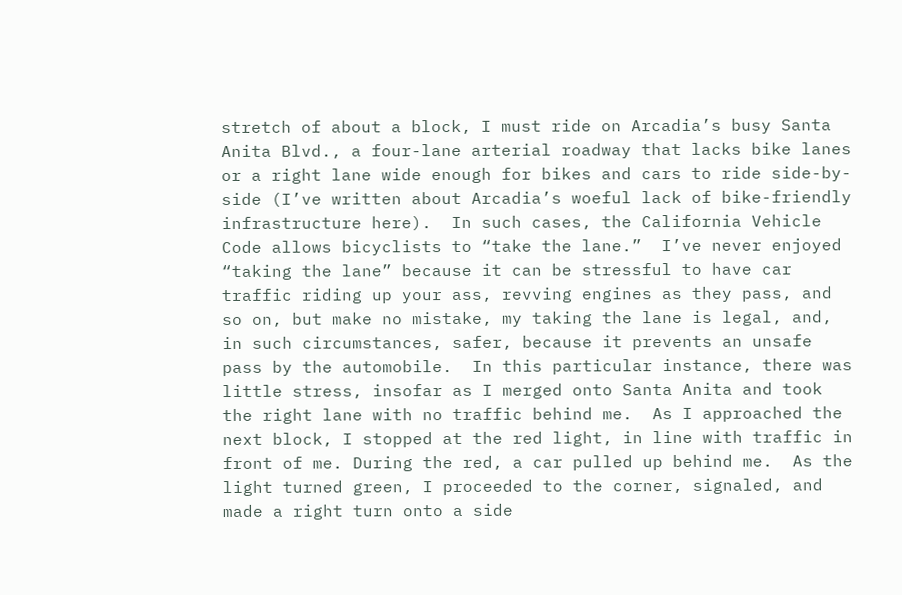stretch of about a block, I must ride on Arcadia’s busy Santa Anita Blvd., a four-lane arterial roadway that lacks bike lanes or a right lane wide enough for bikes and cars to ride side-by-side (I’ve written about Arcadia’s woeful lack of bike-friendly infrastructure here).  In such cases, the California Vehicle Code allows bicyclists to “take the lane.”  I’ve never enjoyed “taking the lane” because it can be stressful to have car traffic riding up your ass, revving engines as they pass, and so on, but make no mistake, my taking the lane is legal, and, in such circumstances, safer, because it prevents an unsafe pass by the automobile.  In this particular instance, there was little stress, insofar as I merged onto Santa Anita and took the right lane with no traffic behind me.  As I approached the next block, I stopped at the red light, in line with traffic in front of me. During the red, a car pulled up behind me.  As the light turned green, I proceeded to the corner, signaled, and made a right turn onto a side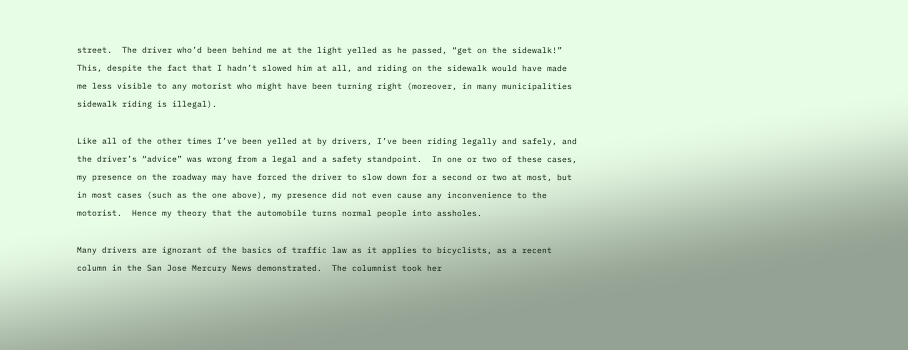street.  The driver who’d been behind me at the light yelled as he passed, “get on the sidewalk!” This, despite the fact that I hadn’t slowed him at all, and riding on the sidewalk would have made me less visible to any motorist who might have been turning right (moreover, in many municipalities sidewalk riding is illegal).

Like all of the other times I’ve been yelled at by drivers, I’ve been riding legally and safely, and the driver’s “advice” was wrong from a legal and a safety standpoint.  In one or two of these cases, my presence on the roadway may have forced the driver to slow down for a second or two at most, but in most cases (such as the one above), my presence did not even cause any inconvenience to the motorist.  Hence my theory that the automobile turns normal people into assholes.

Many drivers are ignorant of the basics of traffic law as it applies to bicyclists, as a recent column in the San Jose Mercury News demonstrated.  The columnist took her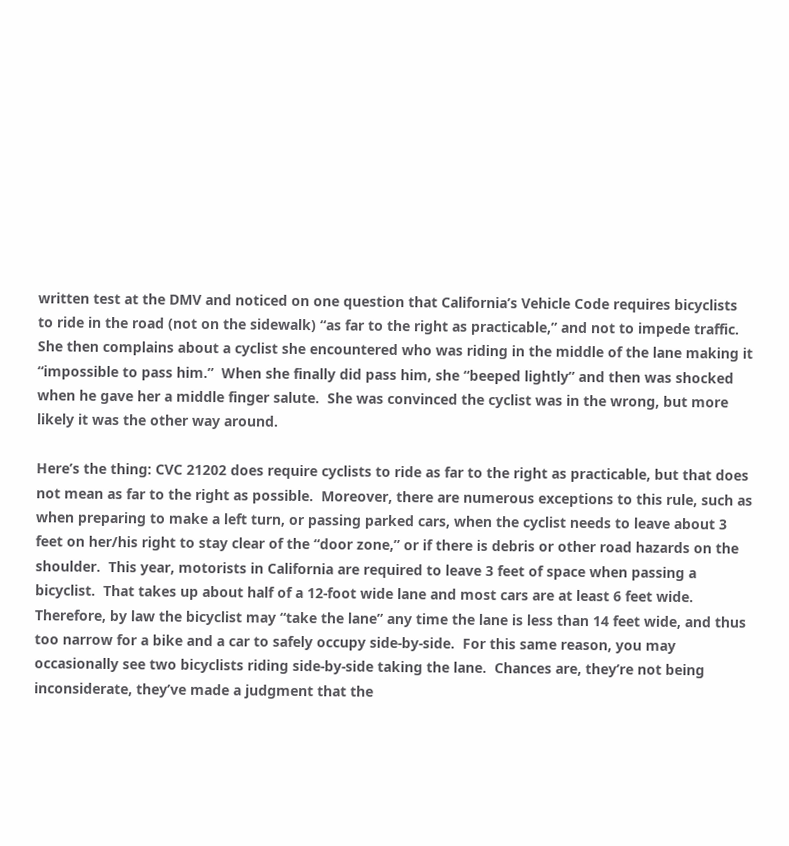written test at the DMV and noticed on one question that California’s Vehicle Code requires bicyclists to ride in the road (not on the sidewalk) “as far to the right as practicable,” and not to impede traffic.  She then complains about a cyclist she encountered who was riding in the middle of the lane making it “impossible to pass him.”  When she finally did pass him, she “beeped lightly” and then was shocked when he gave her a middle finger salute.  She was convinced the cyclist was in the wrong, but more likely it was the other way around.

Here’s the thing: CVC 21202 does require cyclists to ride as far to the right as practicable, but that does not mean as far to the right as possible.  Moreover, there are numerous exceptions to this rule, such as when preparing to make a left turn, or passing parked cars, when the cyclist needs to leave about 3 feet on her/his right to stay clear of the “door zone,” or if there is debris or other road hazards on the shoulder.  This year, motorists in California are required to leave 3 feet of space when passing a bicyclist.  That takes up about half of a 12-foot wide lane and most cars are at least 6 feet wide.  Therefore, by law the bicyclist may “take the lane” any time the lane is less than 14 feet wide, and thus too narrow for a bike and a car to safely occupy side-by-side.  For this same reason, you may occasionally see two bicyclists riding side-by-side taking the lane.  Chances are, they’re not being inconsiderate, they’ve made a judgment that the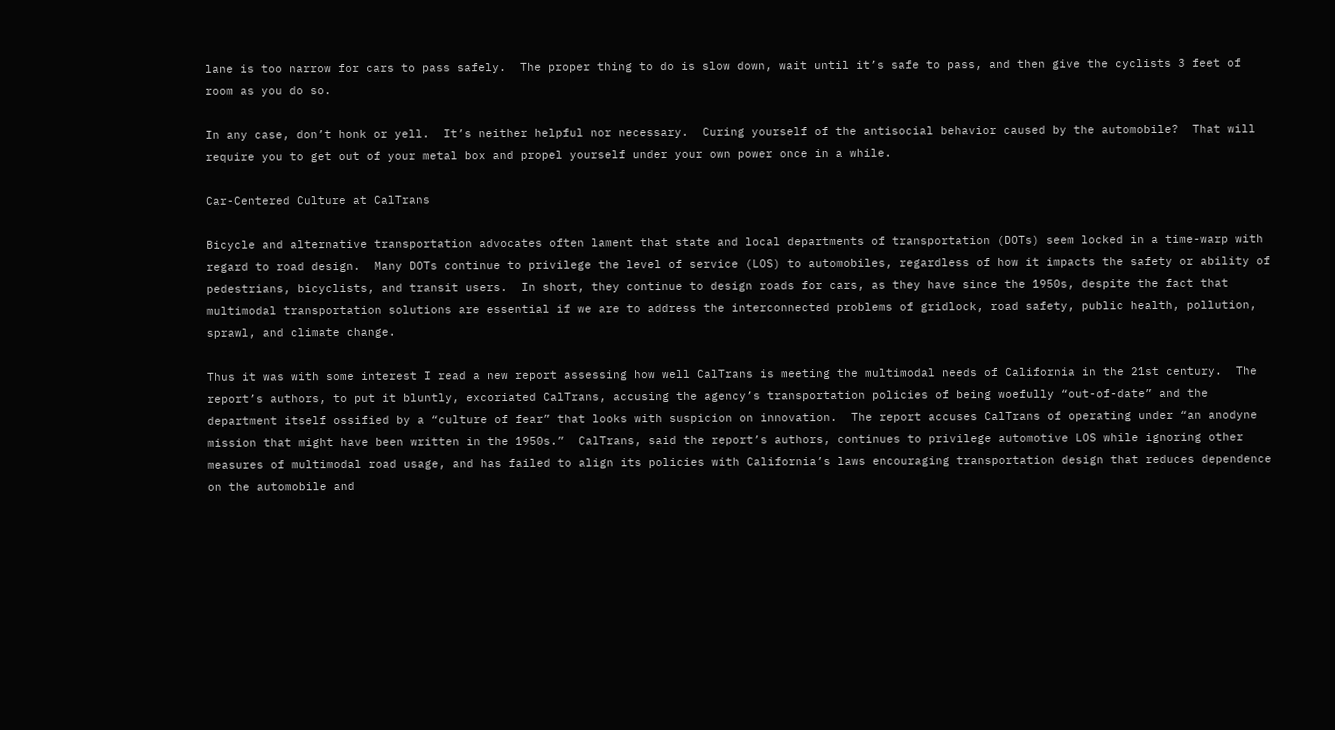lane is too narrow for cars to pass safely.  The proper thing to do is slow down, wait until it’s safe to pass, and then give the cyclists 3 feet of room as you do so.

In any case, don’t honk or yell.  It’s neither helpful nor necessary.  Curing yourself of the antisocial behavior caused by the automobile?  That will require you to get out of your metal box and propel yourself under your own power once in a while.

Car-Centered Culture at CalTrans

Bicycle and alternative transportation advocates often lament that state and local departments of transportation (DOTs) seem locked in a time-warp with regard to road design.  Many DOTs continue to privilege the level of service (LOS) to automobiles, regardless of how it impacts the safety or ability of pedestrians, bicyclists, and transit users.  In short, they continue to design roads for cars, as they have since the 1950s, despite the fact that multimodal transportation solutions are essential if we are to address the interconnected problems of gridlock, road safety, public health, pollution, sprawl, and climate change.

Thus it was with some interest I read a new report assessing how well CalTrans is meeting the multimodal needs of California in the 21st century.  The report’s authors, to put it bluntly, excoriated CalTrans, accusing the agency’s transportation policies of being woefully “out-of-date” and the department itself ossified by a “culture of fear” that looks with suspicion on innovation.  The report accuses CalTrans of operating under “an anodyne mission that might have been written in the 1950s.”  CalTrans, said the report’s authors, continues to privilege automotive LOS while ignoring other measures of multimodal road usage, and has failed to align its policies with California’s laws encouraging transportation design that reduces dependence on the automobile and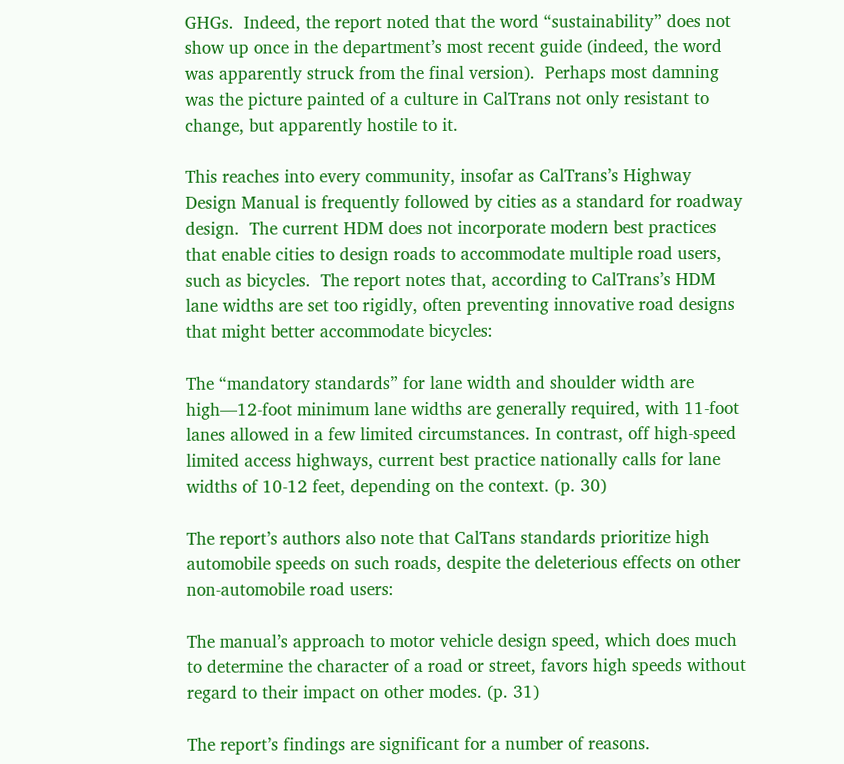GHGs.  Indeed, the report noted that the word “sustainability” does not show up once in the department’s most recent guide (indeed, the word was apparently struck from the final version).  Perhaps most damning was the picture painted of a culture in CalTrans not only resistant to change, but apparently hostile to it.

This reaches into every community, insofar as CalTrans’s Highway Design Manual is frequently followed by cities as a standard for roadway design.  The current HDM does not incorporate modern best practices that enable cities to design roads to accommodate multiple road users, such as bicycles.  The report notes that, according to CalTrans’s HDM lane widths are set too rigidly, often preventing innovative road designs that might better accommodate bicycles:

The “mandatory standards” for lane width and shoulder width are high—12-foot minimum lane widths are generally required, with 11‐foot lanes allowed in a few limited circumstances. In contrast, off high-speed limited access highways, current best practice nationally calls for lane widths of 10‐12 feet, depending on the context. (p. 30)

The report’s authors also note that CalTans standards prioritize high automobile speeds on such roads, despite the deleterious effects on other non-automobile road users:

The manual’s approach to motor vehicle design speed, which does much to determine the character of a road or street, favors high speeds without regard to their impact on other modes. (p. 31)

The report’s findings are significant for a number of reasons.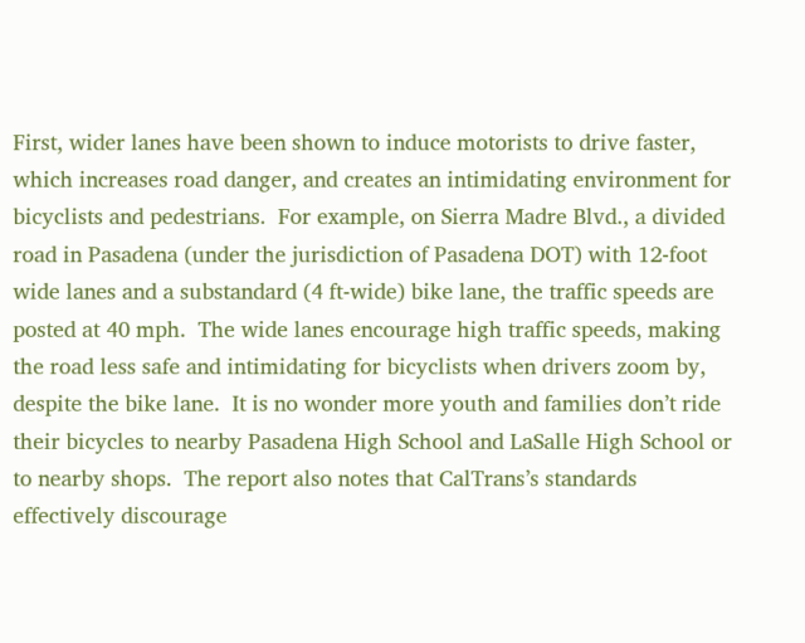First, wider lanes have been shown to induce motorists to drive faster, which increases road danger, and creates an intimidating environment for bicyclists and pedestrians.  For example, on Sierra Madre Blvd., a divided road in Pasadena (under the jurisdiction of Pasadena DOT) with 12-foot wide lanes and a substandard (4 ft-wide) bike lane, the traffic speeds are posted at 40 mph.  The wide lanes encourage high traffic speeds, making the road less safe and intimidating for bicyclists when drivers zoom by, despite the bike lane.  It is no wonder more youth and families don’t ride their bicycles to nearby Pasadena High School and LaSalle High School or to nearby shops.  The report also notes that CalTrans’s standards effectively discourage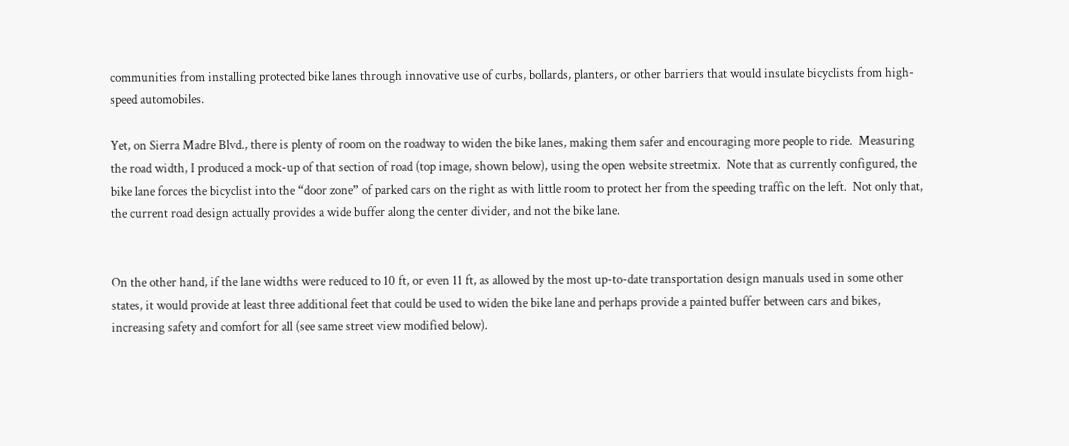communities from installing protected bike lanes through innovative use of curbs, bollards, planters, or other barriers that would insulate bicyclists from high-speed automobiles.

Yet, on Sierra Madre Blvd., there is plenty of room on the roadway to widen the bike lanes, making them safer and encouraging more people to ride.  Measuring the road width, I produced a mock-up of that section of road (top image, shown below), using the open website streetmix.  Note that as currently configured, the bike lane forces the bicyclist into the “door zone” of parked cars on the right as with little room to protect her from the speeding traffic on the left.  Not only that, the current road design actually provides a wide buffer along the center divider, and not the bike lane.


On the other hand, if the lane widths were reduced to 10 ft, or even 11 ft, as allowed by the most up-to-date transportation design manuals used in some other states, it would provide at least three additional feet that could be used to widen the bike lane and perhaps provide a painted buffer between cars and bikes, increasing safety and comfort for all (see same street view modified below).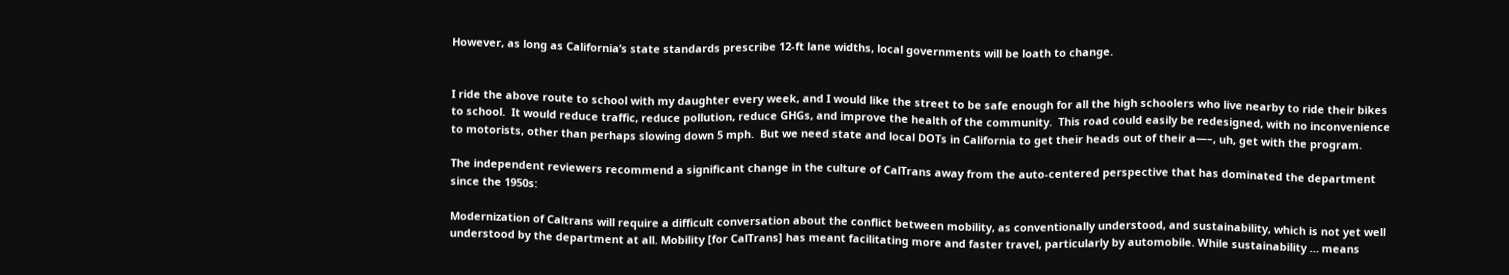However, as long as California’s state standards prescribe 12-ft lane widths, local governments will be loath to change.


I ride the above route to school with my daughter every week, and I would like the street to be safe enough for all the high schoolers who live nearby to ride their bikes to school.  It would reduce traffic, reduce pollution, reduce GHGs, and improve the health of the community.  This road could easily be redesigned, with no inconvenience to motorists, other than perhaps slowing down 5 mph.  But we need state and local DOTs in California to get their heads out of their a—–, uh, get with the program.

The independent reviewers recommend a significant change in the culture of CalTrans away from the auto-centered perspective that has dominated the department since the 1950s:

Modernization of Caltrans will require a difficult conversation about the conflict between mobility, as conventionally understood, and sustainability, which is not yet well understood by the department at all. Mobility [for CalTrans] has meant facilitating more and faster travel, particularly by automobile. While sustainability … means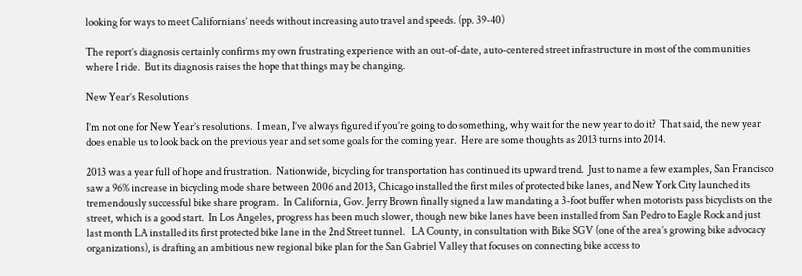looking for ways to meet Californians’ needs without increasing auto travel and speeds. (pp. 39-40)

The report’s diagnosis certainly confirms my own frustrating experience with an out-of-date, auto-centered street infrastructure in most of the communities where I ride.  But its diagnosis raises the hope that things may be changing.

New Year’s Resolutions

I’m not one for New Year’s resolutions.  I mean, I’ve always figured if you’re going to do something, why wait for the new year to do it?  That said, the new year does enable us to look back on the previous year and set some goals for the coming year.  Here are some thoughts as 2013 turns into 2014.

2013 was a year full of hope and frustration.  Nationwide, bicycling for transportation has continued its upward trend.  Just to name a few examples, San Francisco saw a 96% increase in bicycling mode share between 2006 and 2013, Chicago installed the first miles of protected bike lanes, and New York City launched its tremendously successful bike share program.  In California, Gov. Jerry Brown finally signed a law mandating a 3-foot buffer when motorists pass bicyclists on the street, which is a good start.  In Los Angeles, progress has been much slower, though new bike lanes have been installed from San Pedro to Eagle Rock and just last month LA installed its first protected bike lane in the 2nd Street tunnel.   LA County, in consultation with Bike SGV (one of the area’s growing bike advocacy organizations), is drafting an ambitious new regional bike plan for the San Gabriel Valley that focuses on connecting bike access to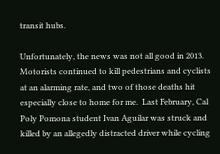transit hubs.

Unfortunately, the news was not all good in 2013.  Motorists continued to kill pedestrians and cyclists at an alarming rate, and two of those deaths hit especially close to home for me.  Last February, Cal Poly Pomona student Ivan Aguilar was struck and killed by an allegedly distracted driver while cycling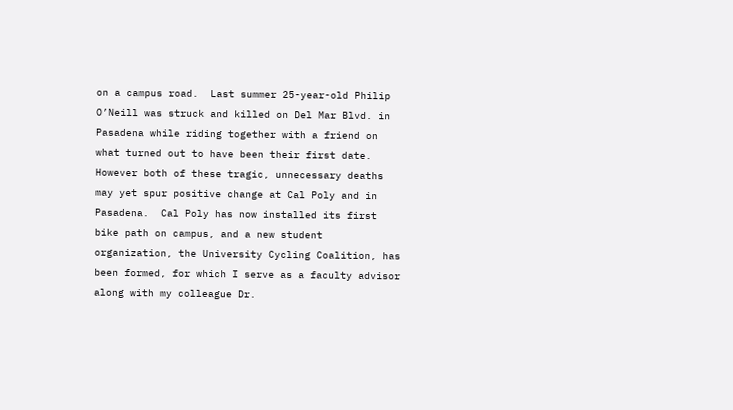on a campus road.  Last summer 25-year-old Philip O’Neill was struck and killed on Del Mar Blvd. in Pasadena while riding together with a friend on what turned out to have been their first date.  However both of these tragic, unnecessary deaths may yet spur positive change at Cal Poly and in Pasadena.  Cal Poly has now installed its first bike path on campus, and a new student organization, the University Cycling Coalition, has been formed, for which I serve as a faculty advisor along with my colleague Dr.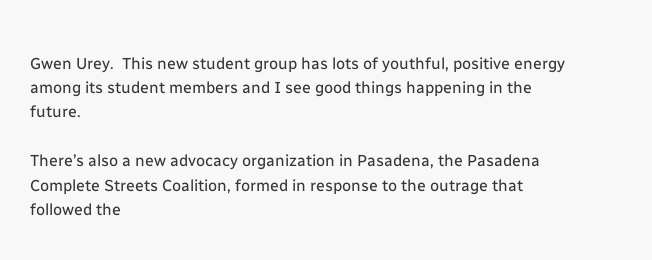Gwen Urey.  This new student group has lots of youthful, positive energy among its student members and I see good things happening in the future.

There’s also a new advocacy organization in Pasadena, the Pasadena Complete Streets Coalition, formed in response to the outrage that followed the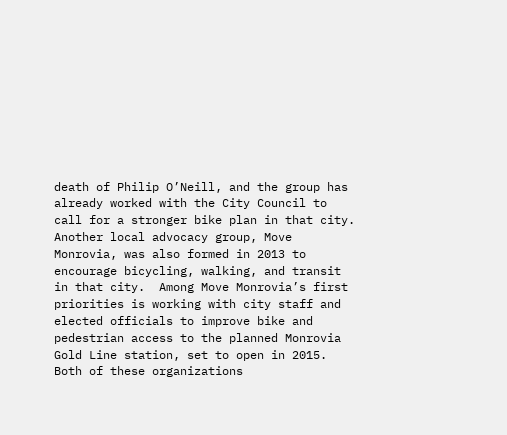death of Philip O’Neill, and the group has already worked with the City Council to call for a stronger bike plan in that city.  Another local advocacy group, Move Monrovia, was also formed in 2013 to encourage bicycling, walking, and transit in that city.  Among Move Monrovia’s first priorities is working with city staff and elected officials to improve bike and pedestrian access to the planned Monrovia Gold Line station, set to open in 2015.  Both of these organizations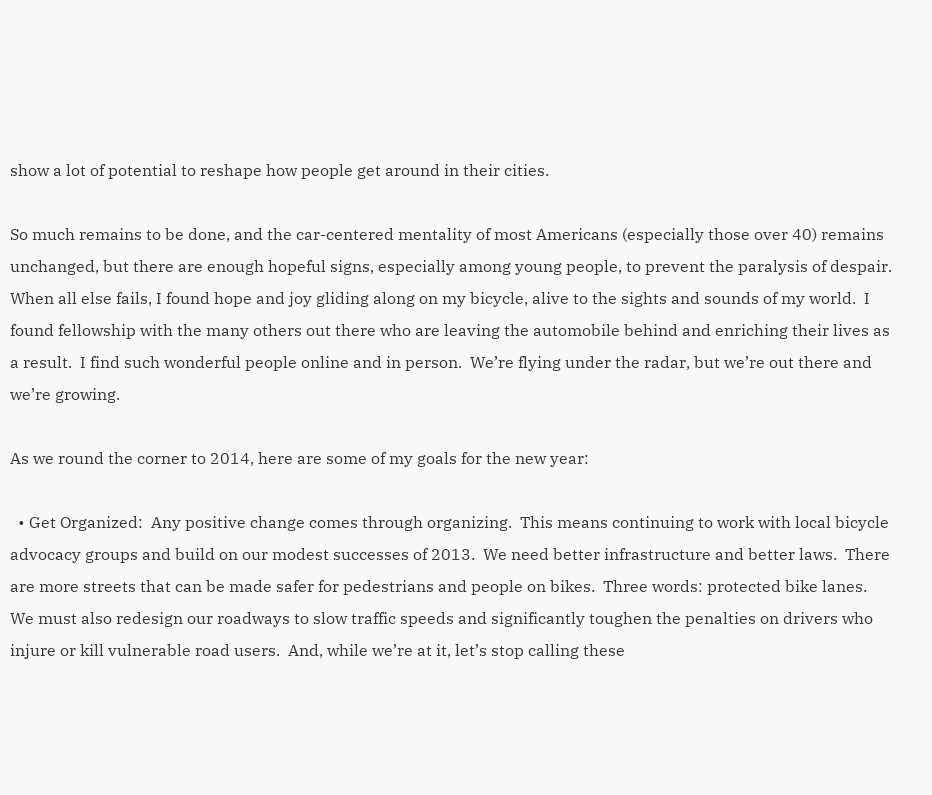show a lot of potential to reshape how people get around in their cities.

So much remains to be done, and the car-centered mentality of most Americans (especially those over 40) remains unchanged, but there are enough hopeful signs, especially among young people, to prevent the paralysis of despair.  When all else fails, I found hope and joy gliding along on my bicycle, alive to the sights and sounds of my world.  I found fellowship with the many others out there who are leaving the automobile behind and enriching their lives as a result.  I find such wonderful people online and in person.  We’re flying under the radar, but we’re out there and we’re growing.

As we round the corner to 2014, here are some of my goals for the new year:

  • Get Organized:  Any positive change comes through organizing.  This means continuing to work with local bicycle advocacy groups and build on our modest successes of 2013.  We need better infrastructure and better laws.  There are more streets that can be made safer for pedestrians and people on bikes.  Three words: protected bike lanes.  We must also redesign our roadways to slow traffic speeds and significantly toughen the penalties on drivers who injure or kill vulnerable road users.  And, while we’re at it, let’s stop calling these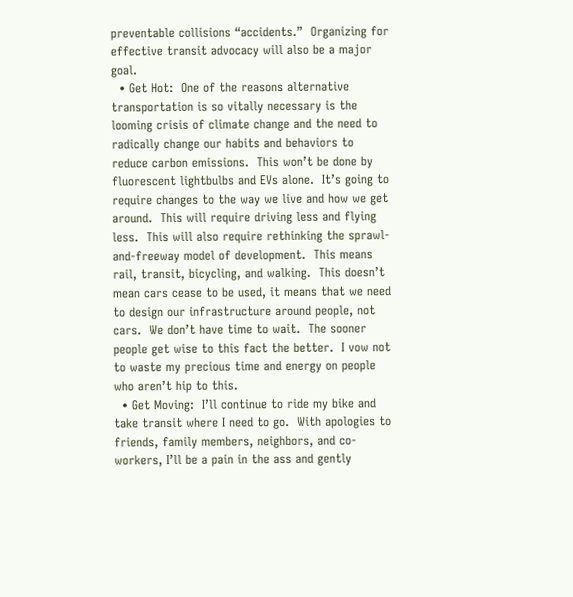preventable collisions “accidents.”  Organizing for effective transit advocacy will also be a major goal.
  • Get Hot:  One of the reasons alternative transportation is so vitally necessary is the looming crisis of climate change and the need to radically change our habits and behaviors to reduce carbon emissions.  This won’t be done by fluorescent lightbulbs and EVs alone.  It’s going to require changes to the way we live and how we get around.  This will require driving less and flying less.  This will also require rethinking the sprawl-and-freeway model of development.  This means rail, transit, bicycling, and walking.  This doesn’t mean cars cease to be used, it means that we need to design our infrastructure around people, not cars.  We don’t have time to wait.  The sooner people get wise to this fact the better.  I vow not to waste my precious time and energy on people who aren’t hip to this.
  • Get Moving:  I’ll continue to ride my bike and take transit where I need to go.  With apologies to friends, family members, neighbors, and co-workers, I’ll be a pain in the ass and gently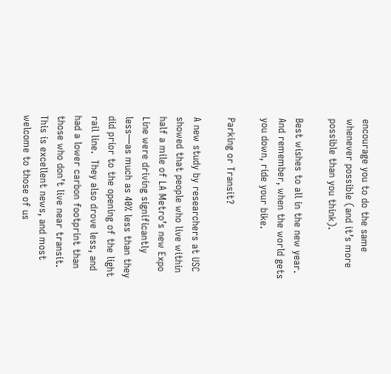encourage you to do the same whenever possible (and it’s more possible than you think).

Best wishes to all in the new year.  And remember, when the world gets you down, ride your bike.

Parking or Transit?

A new study by researchers at USC showed that people who live within half a mile of LA Metro’s new Expo Line were driving significantly less—as much as 40% less than they did prior to the opening of the light rail line.  They also drove less, and had a lower carbon footprint than those who don’t live near transit.  This is excellent news, and most welcome to those of us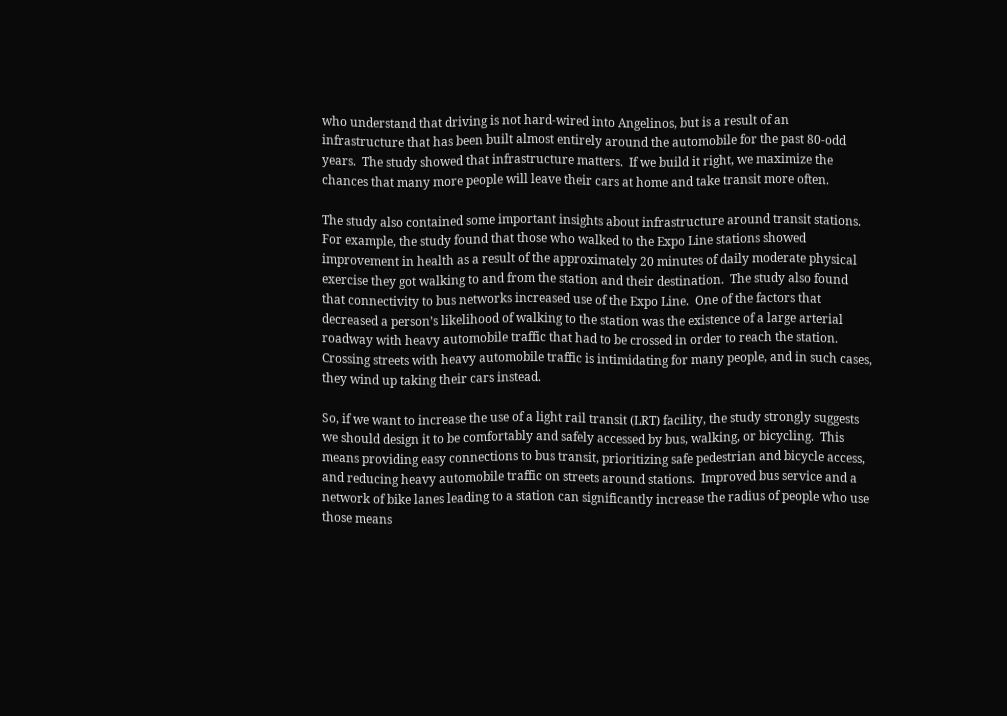who understand that driving is not hard-wired into Angelinos, but is a result of an infrastructure that has been built almost entirely around the automobile for the past 80-odd years.  The study showed that infrastructure matters.  If we build it right, we maximize the chances that many more people will leave their cars at home and take transit more often.

The study also contained some important insights about infrastructure around transit stations.  For example, the study found that those who walked to the Expo Line stations showed improvement in health as a result of the approximately 20 minutes of daily moderate physical exercise they got walking to and from the station and their destination.  The study also found that connectivity to bus networks increased use of the Expo Line.  One of the factors that decreased a person’s likelihood of walking to the station was the existence of a large arterial roadway with heavy automobile traffic that had to be crossed in order to reach the station.  Crossing streets with heavy automobile traffic is intimidating for many people, and in such cases, they wind up taking their cars instead.

So, if we want to increase the use of a light rail transit (LRT) facility, the study strongly suggests we should design it to be comfortably and safely accessed by bus, walking, or bicycling.  This means providing easy connections to bus transit, prioritizing safe pedestrian and bicycle access, and reducing heavy automobile traffic on streets around stations.  Improved bus service and a network of bike lanes leading to a station can significantly increase the radius of people who use those means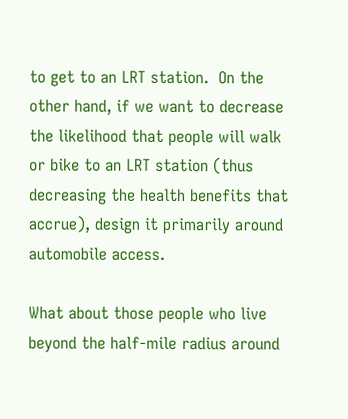to get to an LRT station.  On the other hand, if we want to decrease the likelihood that people will walk or bike to an LRT station (thus decreasing the health benefits that accrue), design it primarily around automobile access.

What about those people who live beyond the half-mile radius around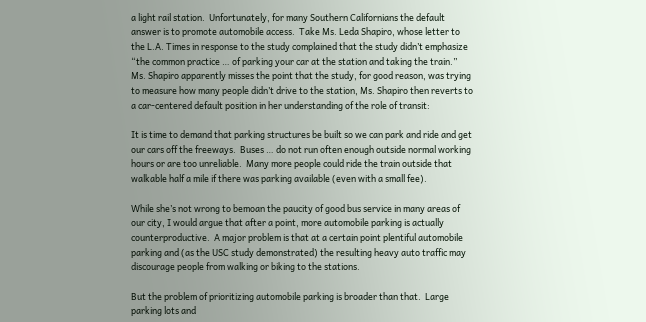a light rail station.  Unfortunately, for many Southern Californians the default answer is to promote automobile access.  Take Ms. Leda Shapiro, whose letter to the L.A. Times in response to the study complained that the study didn’t emphasize “the common practice … of parking your car at the station and taking the train.”  Ms. Shapiro apparently misses the point that the study, for good reason, was trying to measure how many people didn’t drive to the station, Ms. Shapiro then reverts to a car-centered default position in her understanding of the role of transit:

It is time to demand that parking structures be built so we can park and ride and get our cars off the freeways.  Buses … do not run often enough outside normal working hours or are too unreliable.  Many more people could ride the train outside that walkable half a mile if there was parking available (even with a small fee).

While she’s not wrong to bemoan the paucity of good bus service in many areas of our city, I would argue that after a point, more automobile parking is actually counterproductive.  A major problem is that at a certain point plentiful automobile parking and (as the USC study demonstrated) the resulting heavy auto traffic may discourage people from walking or biking to the stations.

But the problem of prioritizing automobile parking is broader than that.  Large parking lots and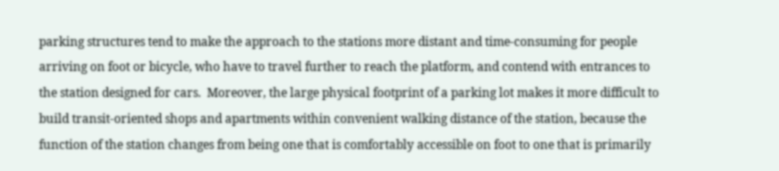parking structures tend to make the approach to the stations more distant and time-consuming for people arriving on foot or bicycle, who have to travel further to reach the platform, and contend with entrances to the station designed for cars.  Moreover, the large physical footprint of a parking lot makes it more difficult to build transit-oriented shops and apartments within convenient walking distance of the station, because the function of the station changes from being one that is comfortably accessible on foot to one that is primarily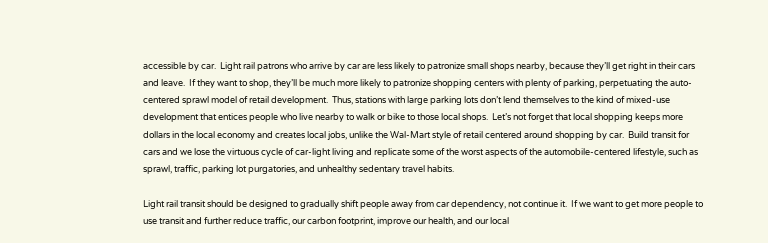accessible by car.  Light rail patrons who arrive by car are less likely to patronize small shops nearby, because they’ll get right in their cars and leave.  If they want to shop, they’ll be much more likely to patronize shopping centers with plenty of parking, perpetuating the auto-centered sprawl model of retail development.  Thus, stations with large parking lots don’t lend themselves to the kind of mixed-use development that entices people who live nearby to walk or bike to those local shops.  Let’s not forget that local shopping keeps more dollars in the local economy and creates local jobs, unlike the Wal-Mart style of retail centered around shopping by car.  Build transit for cars and we lose the virtuous cycle of car-light living and replicate some of the worst aspects of the automobile-centered lifestyle, such as sprawl, traffic, parking lot purgatories, and unhealthy sedentary travel habits.

Light rail transit should be designed to gradually shift people away from car dependency, not continue it.  If we want to get more people to use transit and further reduce traffic, our carbon footprint, improve our health, and our local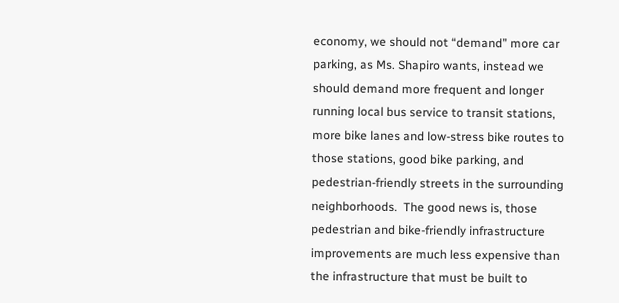economy, we should not “demand” more car parking, as Ms. Shapiro wants, instead we should demand more frequent and longer running local bus service to transit stations, more bike lanes and low-stress bike routes to those stations, good bike parking, and pedestrian-friendly streets in the surrounding neighborhoods.  The good news is, those pedestrian and bike-friendly infrastructure improvements are much less expensive than the infrastructure that must be built to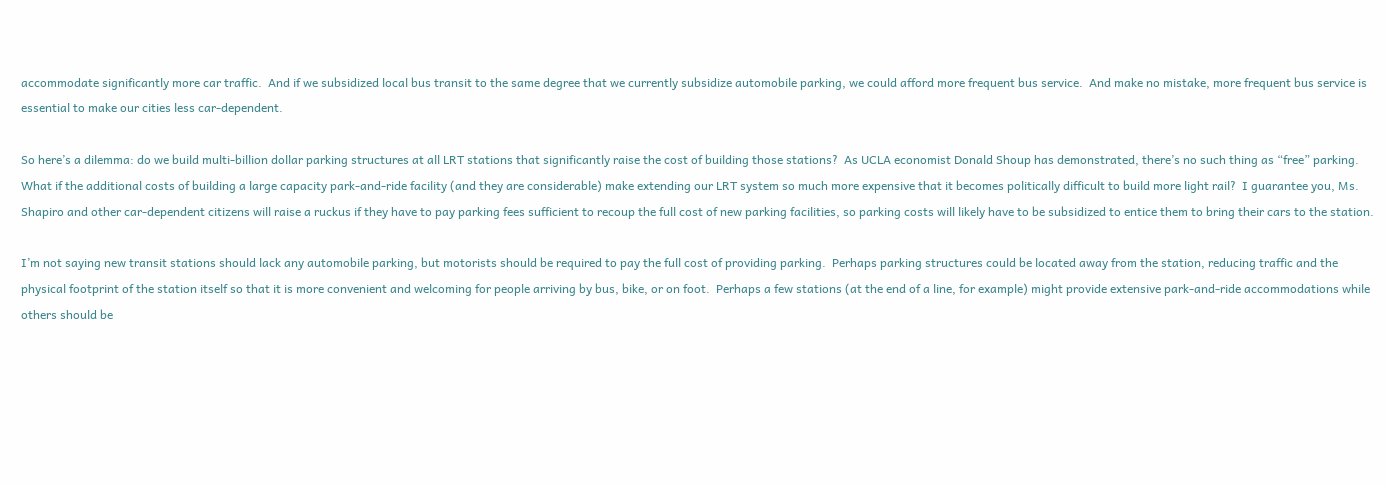accommodate significantly more car traffic.  And if we subsidized local bus transit to the same degree that we currently subsidize automobile parking, we could afford more frequent bus service.  And make no mistake, more frequent bus service is essential to make our cities less car-dependent.

So here’s a dilemma: do we build multi-billion dollar parking structures at all LRT stations that significantly raise the cost of building those stations?  As UCLA economist Donald Shoup has demonstrated, there’s no such thing as “free” parking.  What if the additional costs of building a large capacity park-and-ride facility (and they are considerable) make extending our LRT system so much more expensive that it becomes politically difficult to build more light rail?  I guarantee you, Ms. Shapiro and other car-dependent citizens will raise a ruckus if they have to pay parking fees sufficient to recoup the full cost of new parking facilities, so parking costs will likely have to be subsidized to entice them to bring their cars to the station.

I’m not saying new transit stations should lack any automobile parking, but motorists should be required to pay the full cost of providing parking.  Perhaps parking structures could be located away from the station, reducing traffic and the physical footprint of the station itself so that it is more convenient and welcoming for people arriving by bus, bike, or on foot.  Perhaps a few stations (at the end of a line, for example) might provide extensive park-and-ride accommodations while others should be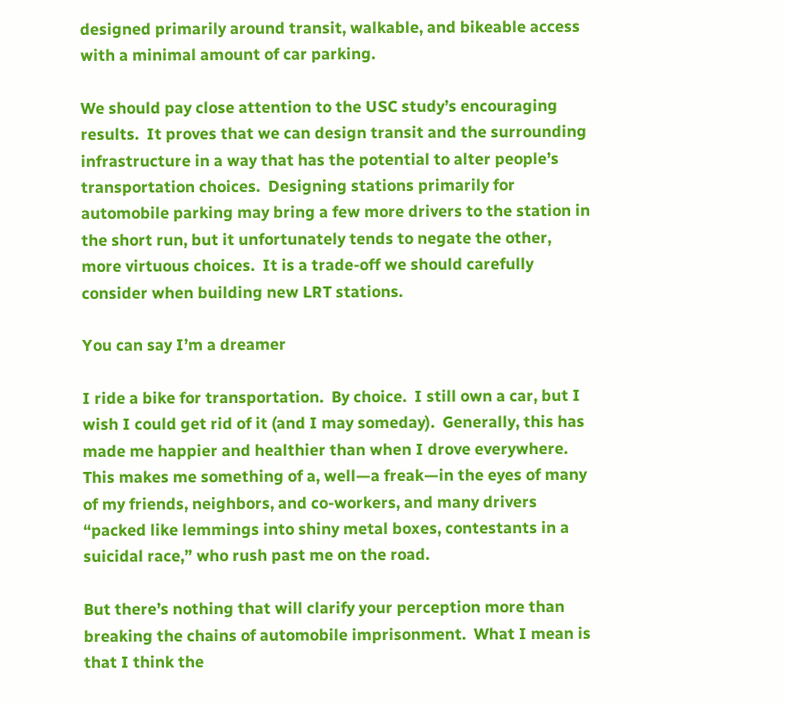designed primarily around transit, walkable, and bikeable access with a minimal amount of car parking.

We should pay close attention to the USC study’s encouraging results.  It proves that we can design transit and the surrounding infrastructure in a way that has the potential to alter people’s transportation choices.  Designing stations primarily for automobile parking may bring a few more drivers to the station in the short run, but it unfortunately tends to negate the other, more virtuous choices.  It is a trade-off we should carefully consider when building new LRT stations.

You can say I’m a dreamer

I ride a bike for transportation.  By choice.  I still own a car, but I wish I could get rid of it (and I may someday).  Generally, this has made me happier and healthier than when I drove everywhere.  This makes me something of a, well—a freak—in the eyes of many of my friends, neighbors, and co-workers, and many drivers “packed like lemmings into shiny metal boxes, contestants in a suicidal race,” who rush past me on the road.

But there’s nothing that will clarify your perception more than breaking the chains of automobile imprisonment.  What I mean is that I think the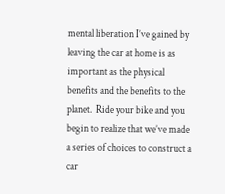mental liberation I’ve gained by leaving the car at home is as important as the physical benefits and the benefits to the planet.  Ride your bike and you begin to realize that we’ve made a series of choices to construct a car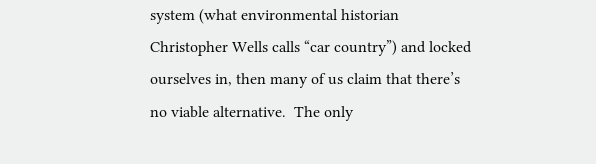system (what environmental historian Christopher Wells calls “car country”) and locked ourselves in, then many of us claim that there’s no viable alternative.  The only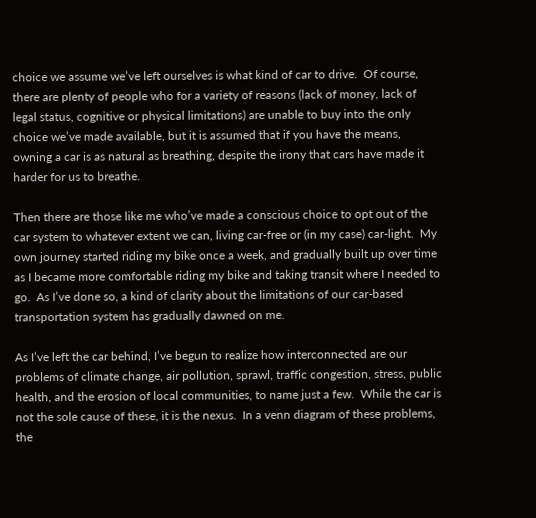choice we assume we’ve left ourselves is what kind of car to drive.  Of course, there are plenty of people who for a variety of reasons (lack of money, lack of legal status, cognitive or physical limitations) are unable to buy into the only choice we’ve made available, but it is assumed that if you have the means, owning a car is as natural as breathing, despite the irony that cars have made it harder for us to breathe.

Then there are those like me who’ve made a conscious choice to opt out of the car system to whatever extent we can, living car-free or (in my case) car-light.  My own journey started riding my bike once a week, and gradually built up over time as I became more comfortable riding my bike and taking transit where I needed to go.  As I’ve done so, a kind of clarity about the limitations of our car-based transportation system has gradually dawned on me.

As I’ve left the car behind, I’ve begun to realize how interconnected are our problems of climate change, air pollution, sprawl, traffic congestion, stress, public health, and the erosion of local communities, to name just a few.  While the car is not the sole cause of these, it is the nexus.  In a venn diagram of these problems, the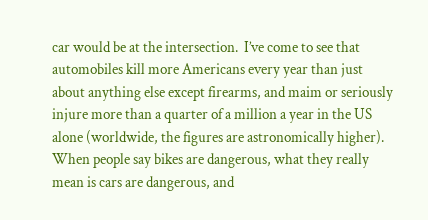car would be at the intersection.  I’ve come to see that automobiles kill more Americans every year than just about anything else except firearms, and maim or seriously injure more than a quarter of a million a year in the US alone (worldwide, the figures are astronomically higher).  When people say bikes are dangerous, what they really mean is cars are dangerous, and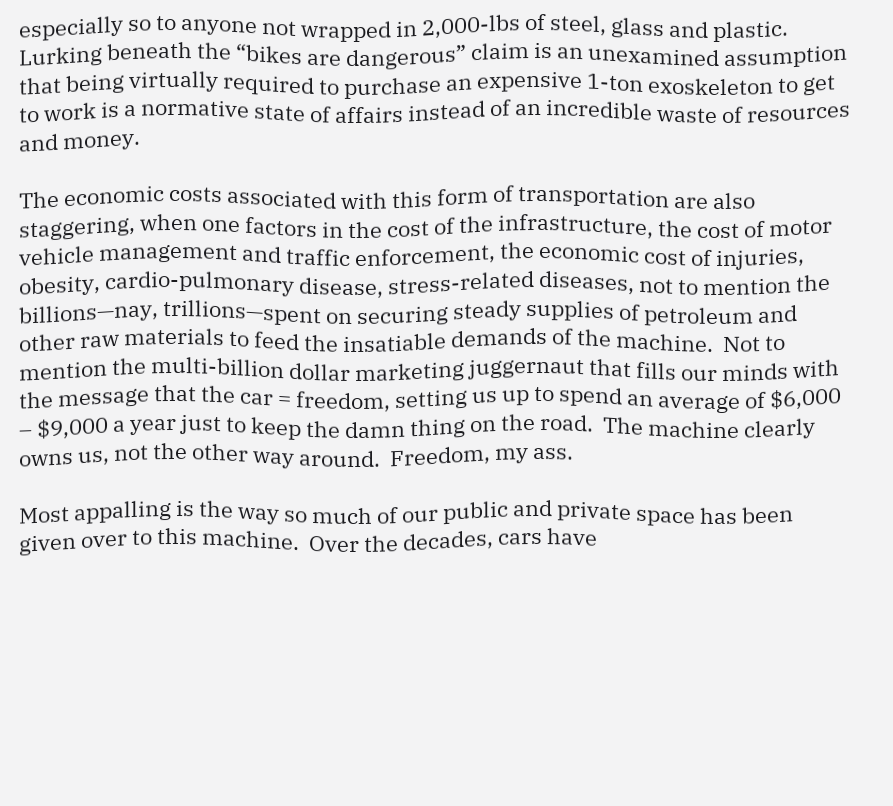especially so to anyone not wrapped in 2,000-lbs of steel, glass and plastic.  Lurking beneath the “bikes are dangerous” claim is an unexamined assumption that being virtually required to purchase an expensive 1-ton exoskeleton to get to work is a normative state of affairs instead of an incredible waste of resources and money.

The economic costs associated with this form of transportation are also staggering, when one factors in the cost of the infrastructure, the cost of motor vehicle management and traffic enforcement, the economic cost of injuries, obesity, cardio-pulmonary disease, stress-related diseases, not to mention the billions—nay, trillions—spent on securing steady supplies of petroleum and other raw materials to feed the insatiable demands of the machine.  Not to mention the multi-billion dollar marketing juggernaut that fills our minds with the message that the car = freedom, setting us up to spend an average of $6,000 – $9,000 a year just to keep the damn thing on the road.  The machine clearly owns us, not the other way around.  Freedom, my ass.

Most appalling is the way so much of our public and private space has been given over to this machine.  Over the decades, cars have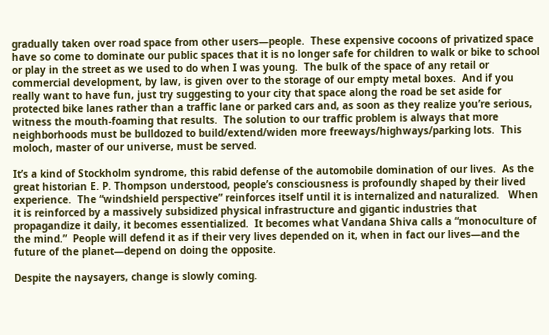gradually taken over road space from other users—people.  These expensive cocoons of privatized space have so come to dominate our public spaces that it is no longer safe for children to walk or bike to school or play in the street as we used to do when I was young.  The bulk of the space of any retail or commercial development, by law, is given over to the storage of our empty metal boxes.  And if you really want to have fun, just try suggesting to your city that space along the road be set aside for protected bike lanes rather than a traffic lane or parked cars and, as soon as they realize you’re serious, witness the mouth-foaming that results.  The solution to our traffic problem is always that more neighborhoods must be bulldozed to build/extend/widen more freeways/highways/parking lots.  This moloch, master of our universe, must be served.

It’s a kind of Stockholm syndrome, this rabid defense of the automobile domination of our lives.  As the great historian E. P. Thompson understood, people’s consciousness is profoundly shaped by their lived experience.  The “windshield perspective” reinforces itself until it is internalized and naturalized.   When it is reinforced by a massively subsidized physical infrastructure and gigantic industries that propagandize it daily, it becomes essentialized.  It becomes what Vandana Shiva calls a “monoculture of the mind.”  People will defend it as if their very lives depended on it, when in fact our lives—and the future of the planet—depend on doing the opposite.

Despite the naysayers, change is slowly coming.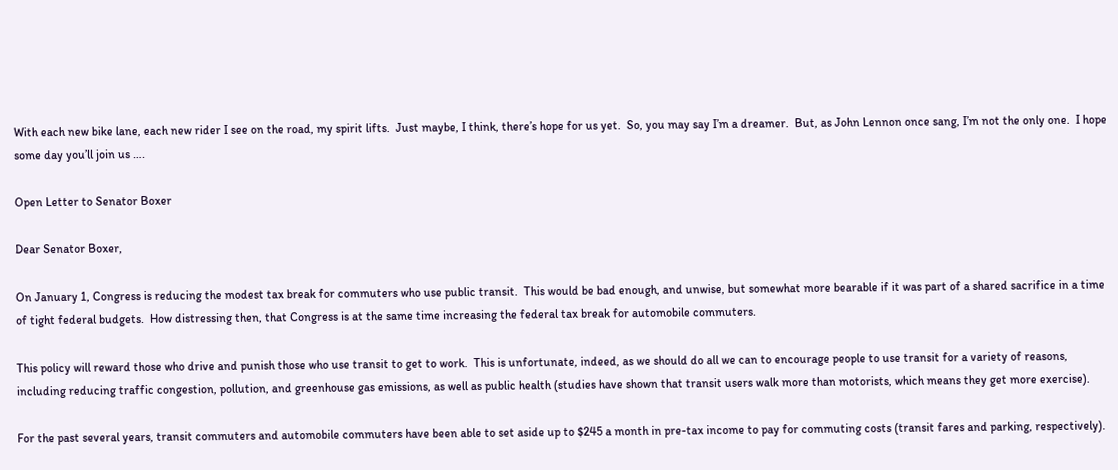With each new bike lane, each new rider I see on the road, my spirit lifts.  Just maybe, I think, there’s hope for us yet.  So, you may say I’m a dreamer.  But, as John Lennon once sang, I’m not the only one.  I hope some day you’ll join us ….

Open Letter to Senator Boxer

Dear Senator Boxer,

On January 1, Congress is reducing the modest tax break for commuters who use public transit.  This would be bad enough, and unwise, but somewhat more bearable if it was part of a shared sacrifice in a time of tight federal budgets.  How distressing then, that Congress is at the same time increasing the federal tax break for automobile commuters.

This policy will reward those who drive and punish those who use transit to get to work.  This is unfortunate, indeed, as we should do all we can to encourage people to use transit for a variety of reasons, including reducing traffic congestion, pollution, and greenhouse gas emissions, as well as public health (studies have shown that transit users walk more than motorists, which means they get more exercise).

For the past several years, transit commuters and automobile commuters have been able to set aside up to $245 a month in pre-tax income to pay for commuting costs (transit fares and parking, respectively).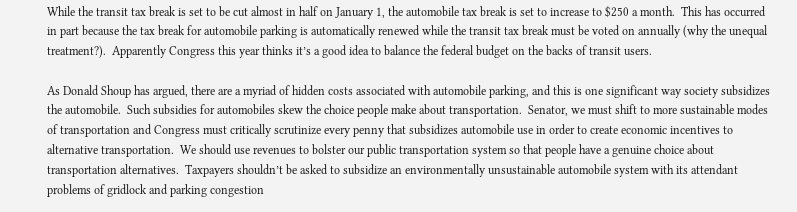While the transit tax break is set to be cut almost in half on January 1, the automobile tax break is set to increase to $250 a month.  This has occurred in part because the tax break for automobile parking is automatically renewed while the transit tax break must be voted on annually (why the unequal treatment?).  Apparently Congress this year thinks it’s a good idea to balance the federal budget on the backs of transit users.

As Donald Shoup has argued, there are a myriad of hidden costs associated with automobile parking, and this is one significant way society subsidizes the automobile.  Such subsidies for automobiles skew the choice people make about transportation.  Senator, we must shift to more sustainable modes of transportation and Congress must critically scrutinize every penny that subsidizes automobile use in order to create economic incentives to alternative transportation.  We should use revenues to bolster our public transportation system so that people have a genuine choice about transportation alternatives.  Taxpayers shouldn’t be asked to subsidize an environmentally unsustainable automobile system with its attendant problems of gridlock and parking congestion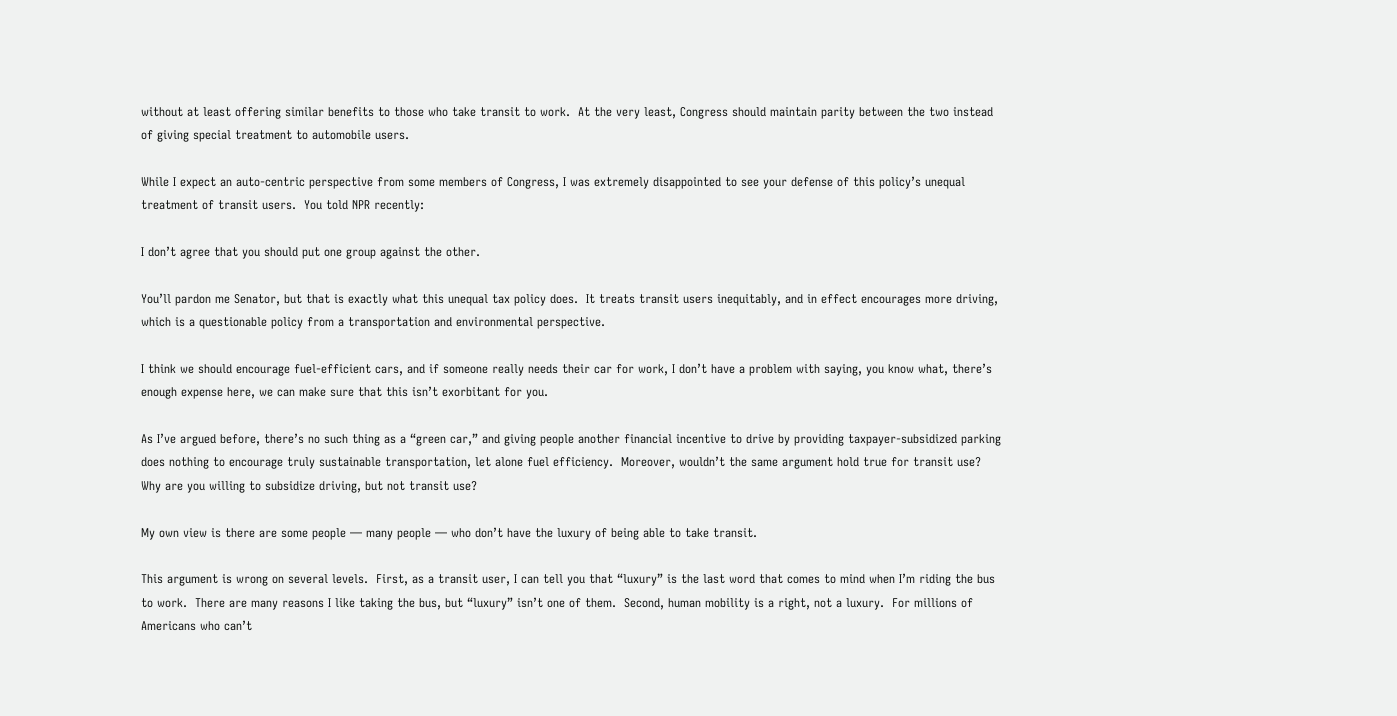without at least offering similar benefits to those who take transit to work.  At the very least, Congress should maintain parity between the two instead of giving special treatment to automobile users.

While I expect an auto-centric perspective from some members of Congress, I was extremely disappointed to see your defense of this policy’s unequal treatment of transit users.  You told NPR recently:

I don’t agree that you should put one group against the other.

You’ll pardon me Senator, but that is exactly what this unequal tax policy does.  It treats transit users inequitably, and in effect encourages more driving, which is a questionable policy from a transportation and environmental perspective.

I think we should encourage fuel-efficient cars, and if someone really needs their car for work, I don’t have a problem with saying, you know what, there’s enough expense here, we can make sure that this isn’t exorbitant for you.

As I’ve argued before, there’s no such thing as a “green car,” and giving people another financial incentive to drive by providing taxpayer-subsidized parking does nothing to encourage truly sustainable transportation, let alone fuel efficiency.  Moreover, wouldn’t the same argument hold true for transit use?  Why are you willing to subsidize driving, but not transit use?

My own view is there are some people — many people — who don’t have the luxury of being able to take transit.

This argument is wrong on several levels.  First, as a transit user, I can tell you that “luxury” is the last word that comes to mind when I’m riding the bus to work.  There are many reasons I like taking the bus, but “luxury” isn’t one of them.  Second, human mobility is a right, not a luxury.  For millions of Americans who can’t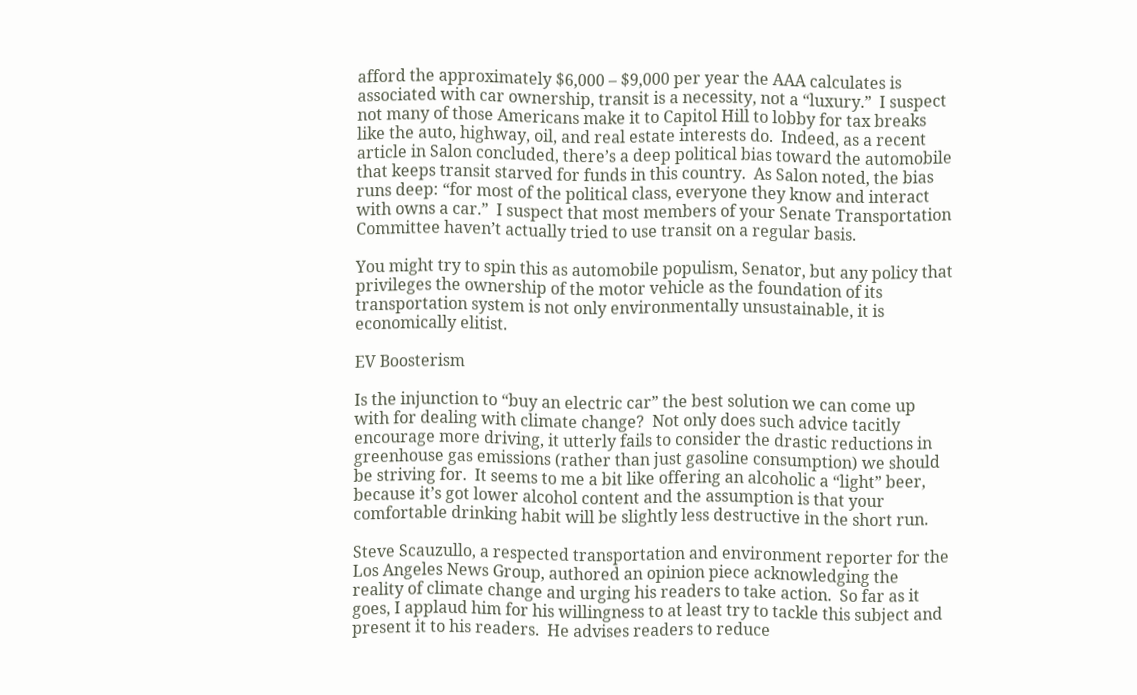afford the approximately $6,000 – $9,000 per year the AAA calculates is associated with car ownership, transit is a necessity, not a “luxury.”  I suspect not many of those Americans make it to Capitol Hill to lobby for tax breaks like the auto, highway, oil, and real estate interests do.  Indeed, as a recent article in Salon concluded, there’s a deep political bias toward the automobile that keeps transit starved for funds in this country.  As Salon noted, the bias runs deep: “for most of the political class, everyone they know and interact with owns a car.”  I suspect that most members of your Senate Transportation Committee haven’t actually tried to use transit on a regular basis.

You might try to spin this as automobile populism, Senator, but any policy that privileges the ownership of the motor vehicle as the foundation of its transportation system is not only environmentally unsustainable, it is economically elitist.

EV Boosterism

Is the injunction to “buy an electric car” the best solution we can come up with for dealing with climate change?  Not only does such advice tacitly encourage more driving, it utterly fails to consider the drastic reductions in greenhouse gas emissions (rather than just gasoline consumption) we should be striving for.  It seems to me a bit like offering an alcoholic a “light” beer, because it’s got lower alcohol content and the assumption is that your comfortable drinking habit will be slightly less destructive in the short run.

Steve Scauzullo, a respected transportation and environment reporter for the Los Angeles News Group, authored an opinion piece acknowledging the reality of climate change and urging his readers to take action.  So far as it goes, I applaud him for his willingness to at least try to tackle this subject and present it to his readers.  He advises readers to reduce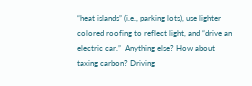“heat islands” (i.e., parking lots), use lighter colored roofing to reflect light, and “drive an electric car.”  Anything else? How about taxing carbon? Driving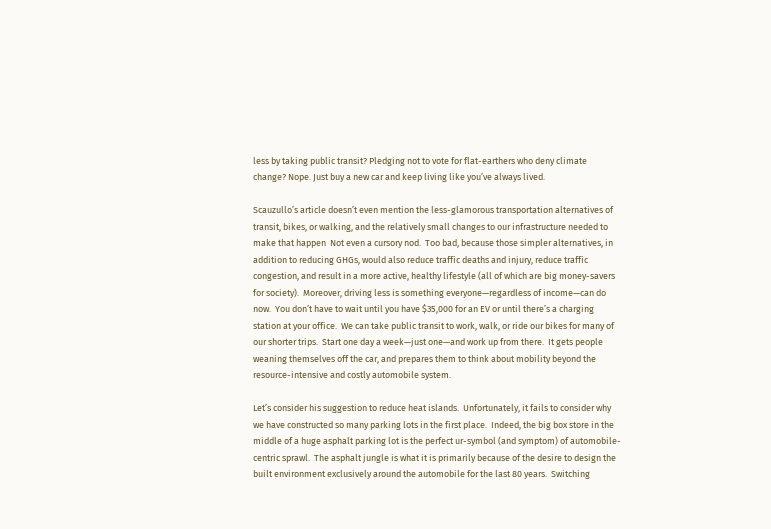less by taking public transit? Pledging not to vote for flat-earthers who deny climate change? Nope. Just buy a new car and keep living like you’ve always lived.

Scauzullo’s article doesn’t even mention the less-glamorous transportation alternatives of transit, bikes, or walking, and the relatively small changes to our infrastructure needed to make that happen  Not even a cursory nod.  Too bad, because those simpler alternatives, in addition to reducing GHGs, would also reduce traffic deaths and injury, reduce traffic congestion, and result in a more active, healthy lifestyle (all of which are big money-savers for society).  Moreover, driving less is something everyone—regardless of income—can do now.  You don’t have to wait until you have $35,000 for an EV or until there’s a charging station at your office.  We can take public transit to work, walk, or ride our bikes for many of our shorter trips.  Start one day a week—just one—and work up from there.  It gets people weaning themselves off the car, and prepares them to think about mobility beyond the resource-intensive and costly automobile system.

Let’s consider his suggestion to reduce heat islands.  Unfortunately, it fails to consider why we have constructed so many parking lots in the first place.  Indeed, the big box store in the middle of a huge asphalt parking lot is the perfect ur-symbol (and symptom) of automobile-centric sprawl.  The asphalt jungle is what it is primarily because of the desire to design the built environment exclusively around the automobile for the last 80 years.  Switching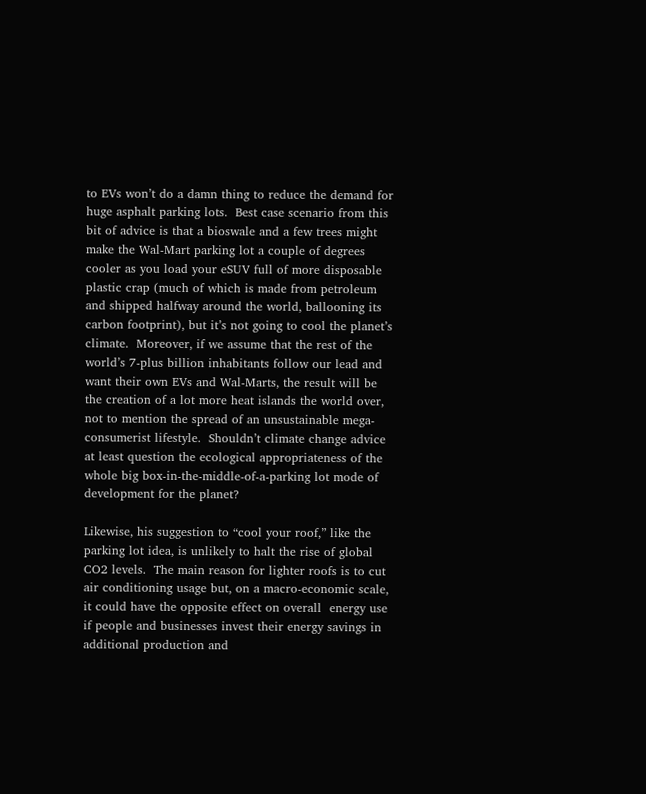to EVs won’t do a damn thing to reduce the demand for huge asphalt parking lots.  Best case scenario from this bit of advice is that a bioswale and a few trees might make the Wal-Mart parking lot a couple of degrees cooler as you load your eSUV full of more disposable plastic crap (much of which is made from petroleum and shipped halfway around the world, ballooning its carbon footprint), but it’s not going to cool the planet’s climate.  Moreover, if we assume that the rest of the world’s 7-plus billion inhabitants follow our lead and want their own EVs and Wal-Marts, the result will be the creation of a lot more heat islands the world over, not to mention the spread of an unsustainable mega-consumerist lifestyle.  Shouldn’t climate change advice at least question the ecological appropriateness of the whole big box-in-the-middle-of-a-parking lot mode of development for the planet?

Likewise, his suggestion to “cool your roof,” like the parking lot idea, is unlikely to halt the rise of global CO2 levels.  The main reason for lighter roofs is to cut air conditioning usage but, on a macro-economic scale, it could have the opposite effect on overall  energy use if people and businesses invest their energy savings in additional production and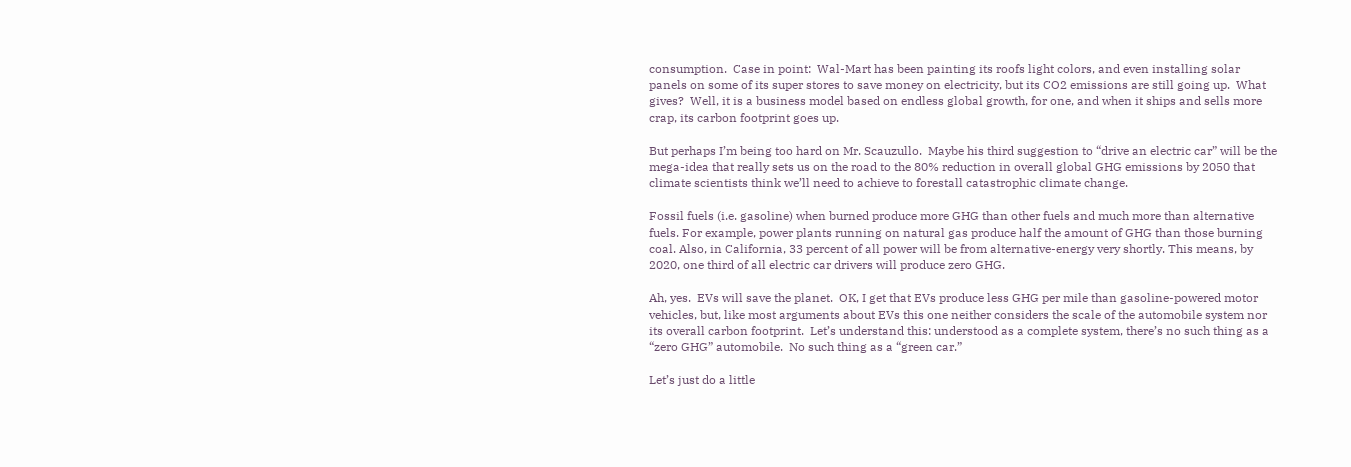consumption.  Case in point:  Wal-Mart has been painting its roofs light colors, and even installing solar panels on some of its super stores to save money on electricity, but its CO2 emissions are still going up.  What gives?  Well, it is a business model based on endless global growth, for one, and when it ships and sells more crap, its carbon footprint goes up.

But perhaps I’m being too hard on Mr. Scauzullo.  Maybe his third suggestion to “drive an electric car” will be the mega-idea that really sets us on the road to the 80% reduction in overall global GHG emissions by 2050 that climate scientists think we’ll need to achieve to forestall catastrophic climate change.

Fossil fuels (i.e. gasoline) when burned produce more GHG than other fuels and much more than alternative fuels. For example, power plants running on natural gas produce half the amount of GHG than those burning coal. Also, in California, 33 percent of all power will be from alternative-energy very shortly. This means, by 2020, one third of all electric car drivers will produce zero GHG.

Ah, yes.  EVs will save the planet.  OK, I get that EVs produce less GHG per mile than gasoline-powered motor vehicles, but, like most arguments about EVs this one neither considers the scale of the automobile system nor its overall carbon footprint.  Let’s understand this: understood as a complete system, there’s no such thing as a “zero GHG” automobile.  No such thing as a “green car.”

Let’s just do a little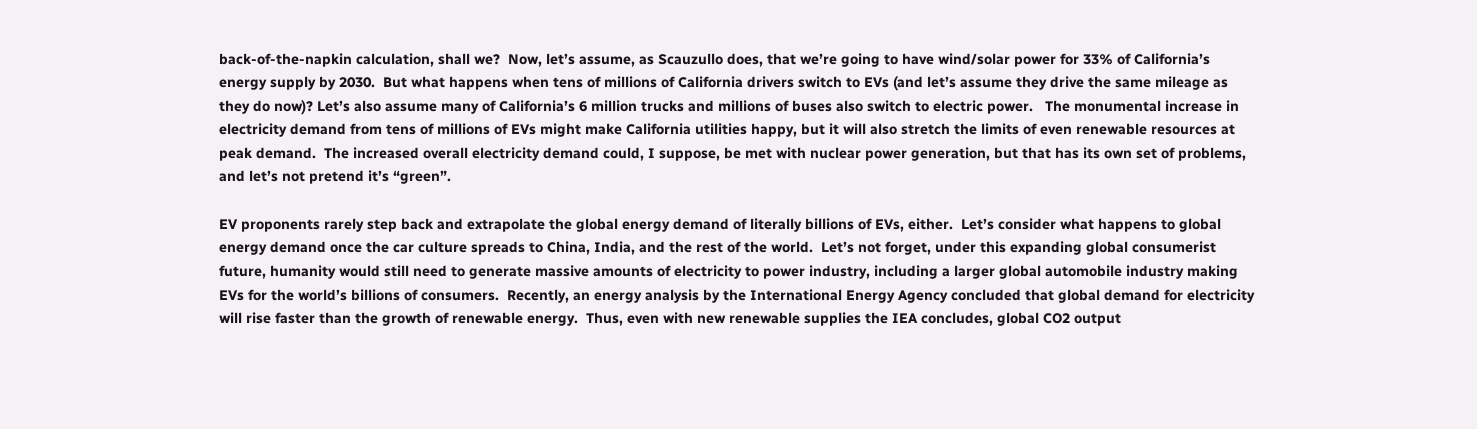back-of-the-napkin calculation, shall we?  Now, let’s assume, as Scauzullo does, that we’re going to have wind/solar power for 33% of California’s energy supply by 2030.  But what happens when tens of millions of California drivers switch to EVs (and let’s assume they drive the same mileage as they do now)? Let’s also assume many of California’s 6 million trucks and millions of buses also switch to electric power.   The monumental increase in electricity demand from tens of millions of EVs might make California utilities happy, but it will also stretch the limits of even renewable resources at peak demand.  The increased overall electricity demand could, I suppose, be met with nuclear power generation, but that has its own set of problems, and let’s not pretend it’s “green”.

EV proponents rarely step back and extrapolate the global energy demand of literally billions of EVs, either.  Let’s consider what happens to global energy demand once the car culture spreads to China, India, and the rest of the world.  Let’s not forget, under this expanding global consumerist future, humanity would still need to generate massive amounts of electricity to power industry, including a larger global automobile industry making EVs for the world’s billions of consumers.  Recently, an energy analysis by the International Energy Agency concluded that global demand for electricity will rise faster than the growth of renewable energy.  Thus, even with new renewable supplies the IEA concludes, global CO2 output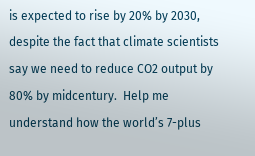is expected to rise by 20% by 2030, despite the fact that climate scientists say we need to reduce CO2 output by 80% by midcentury.  Help me understand how the world’s 7-plus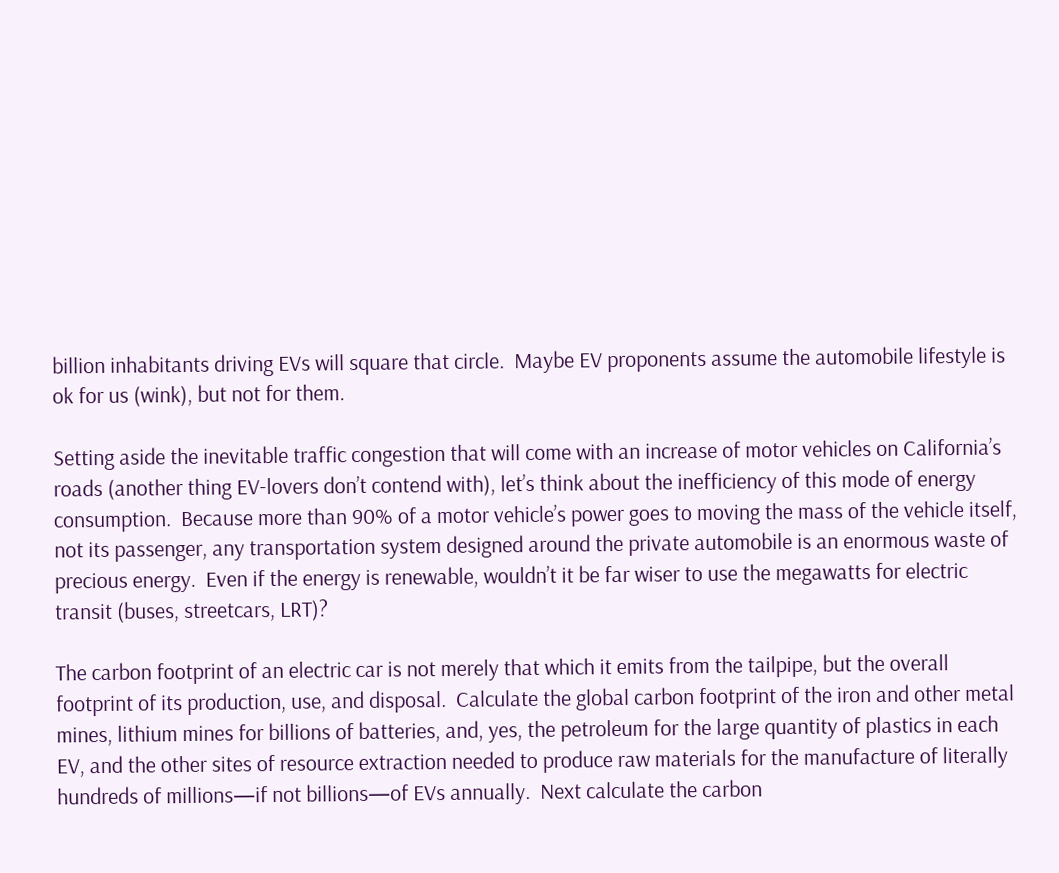billion inhabitants driving EVs will square that circle.  Maybe EV proponents assume the automobile lifestyle is ok for us (wink), but not for them.

Setting aside the inevitable traffic congestion that will come with an increase of motor vehicles on California’s roads (another thing EV-lovers don’t contend with), let’s think about the inefficiency of this mode of energy consumption.  Because more than 90% of a motor vehicle’s power goes to moving the mass of the vehicle itself, not its passenger, any transportation system designed around the private automobile is an enormous waste of precious energy.  Even if the energy is renewable, wouldn’t it be far wiser to use the megawatts for electric transit (buses, streetcars, LRT)?

The carbon footprint of an electric car is not merely that which it emits from the tailpipe, but the overall footprint of its production, use, and disposal.  Calculate the global carbon footprint of the iron and other metal mines, lithium mines for billions of batteries, and, yes, the petroleum for the large quantity of plastics in each EV, and the other sites of resource extraction needed to produce raw materials for the manufacture of literally hundreds of millions—if not billions—of EVs annually.  Next calculate the carbon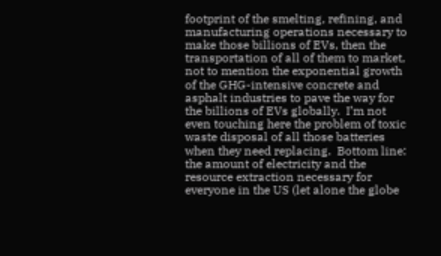footprint of the smelting, refining, and manufacturing operations necessary to make those billions of EVs, then the transportation of all of them to market, not to mention the exponential growth of the GHG-intensive concrete and asphalt industries to pave the way for the billions of EVs globally.  I’m not even touching here the problem of toxic waste disposal of all those batteries when they need replacing.  Bottom line: the amount of electricity and the resource extraction necessary for everyone in the US (let alone the globe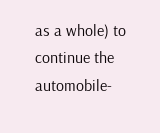as a whole) to continue the automobile-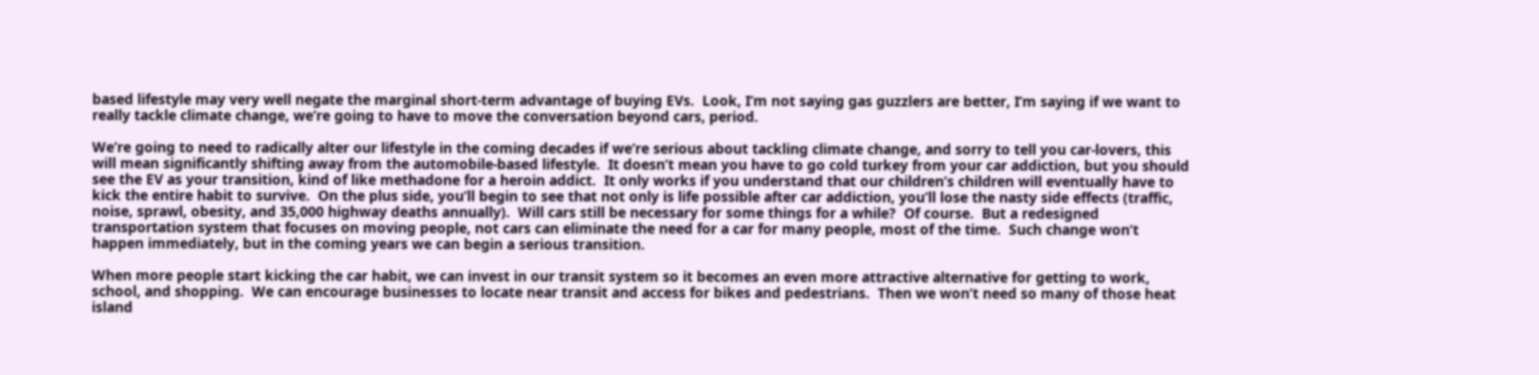based lifestyle may very well negate the marginal short-term advantage of buying EVs.  Look, I’m not saying gas guzzlers are better, I’m saying if we want to really tackle climate change, we’re going to have to move the conversation beyond cars, period.

We’re going to need to radically alter our lifestyle in the coming decades if we’re serious about tackling climate change, and sorry to tell you car-lovers, this will mean significantly shifting away from the automobile-based lifestyle.  It doesn’t mean you have to go cold turkey from your car addiction, but you should see the EV as your transition, kind of like methadone for a heroin addict.  It only works if you understand that our children’s children will eventually have to kick the entire habit to survive.  On the plus side, you’ll begin to see that not only is life possible after car addiction, you’ll lose the nasty side effects (traffic, noise, sprawl, obesity, and 35,000 highway deaths annually).  Will cars still be necessary for some things for a while?  Of course.  But a redesigned transportation system that focuses on moving people, not cars can eliminate the need for a car for many people, most of the time.  Such change won’t happen immediately, but in the coming years we can begin a serious transition.

When more people start kicking the car habit, we can invest in our transit system so it becomes an even more attractive alternative for getting to work, school, and shopping.  We can encourage businesses to locate near transit and access for bikes and pedestrians.  Then we won’t need so many of those heat island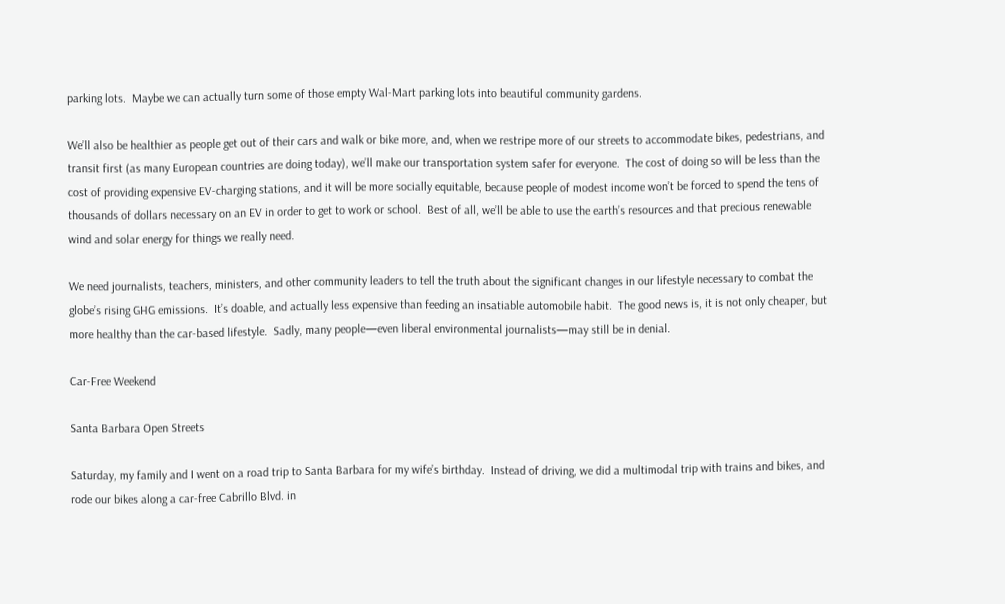parking lots.  Maybe we can actually turn some of those empty Wal-Mart parking lots into beautiful community gardens.

We’ll also be healthier as people get out of their cars and walk or bike more, and, when we restripe more of our streets to accommodate bikes, pedestrians, and transit first (as many European countries are doing today), we’ll make our transportation system safer for everyone.  The cost of doing so will be less than the cost of providing expensive EV-charging stations, and it will be more socially equitable, because people of modest income won’t be forced to spend the tens of thousands of dollars necessary on an EV in order to get to work or school.  Best of all, we’ll be able to use the earth’s resources and that precious renewable wind and solar energy for things we really need.

We need journalists, teachers, ministers, and other community leaders to tell the truth about the significant changes in our lifestyle necessary to combat the globe’s rising GHG emissions.  It’s doable, and actually less expensive than feeding an insatiable automobile habit.  The good news is, it is not only cheaper, but more healthy than the car-based lifestyle.  Sadly, many people—even liberal environmental journalists—may still be in denial.

Car-Free Weekend

Santa Barbara Open Streets

Saturday, my family and I went on a road trip to Santa Barbara for my wife’s birthday.  Instead of driving, we did a multimodal trip with trains and bikes, and rode our bikes along a car-free Cabrillo Blvd. in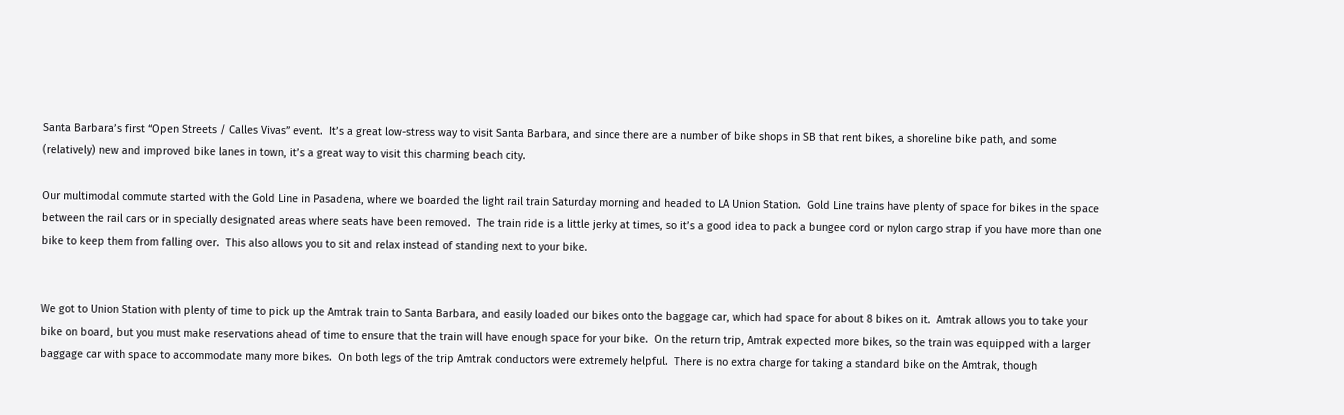Santa Barbara’s first “Open Streets / Calles Vivas” event.  It’s a great low-stress way to visit Santa Barbara, and since there are a number of bike shops in SB that rent bikes, a shoreline bike path, and some (relatively) new and improved bike lanes in town, it’s a great way to visit this charming beach city.

Our multimodal commute started with the Gold Line in Pasadena, where we boarded the light rail train Saturday morning and headed to LA Union Station.  Gold Line trains have plenty of space for bikes in the space between the rail cars or in specially designated areas where seats have been removed.  The train ride is a little jerky at times, so it’s a good idea to pack a bungee cord or nylon cargo strap if you have more than one bike to keep them from falling over.  This also allows you to sit and relax instead of standing next to your bike.


We got to Union Station with plenty of time to pick up the Amtrak train to Santa Barbara, and easily loaded our bikes onto the baggage car, which had space for about 8 bikes on it.  Amtrak allows you to take your bike on board, but you must make reservations ahead of time to ensure that the train will have enough space for your bike.  On the return trip, Amtrak expected more bikes, so the train was equipped with a larger baggage car with space to accommodate many more bikes.  On both legs of the trip Amtrak conductors were extremely helpful.  There is no extra charge for taking a standard bike on the Amtrak, though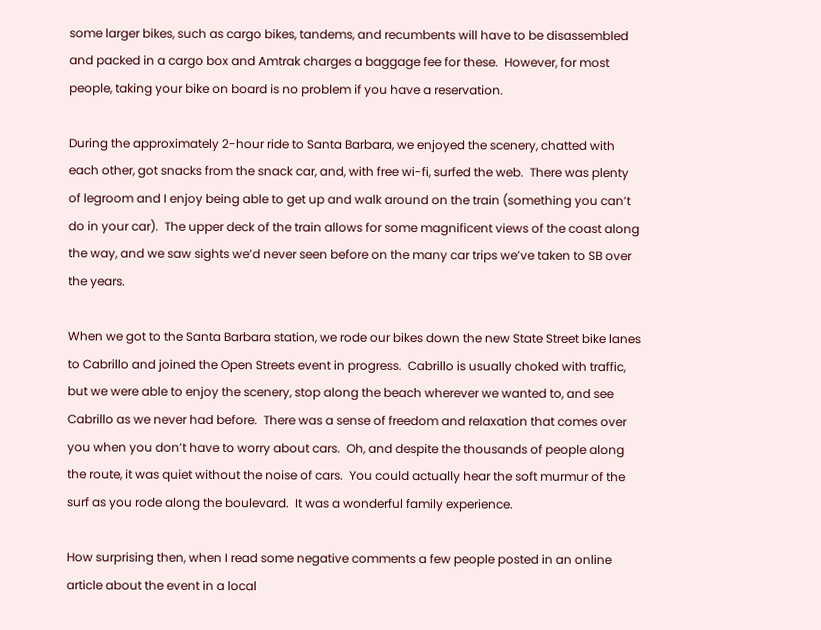some larger bikes, such as cargo bikes, tandems, and recumbents will have to be disassembled and packed in a cargo box and Amtrak charges a baggage fee for these.  However, for most people, taking your bike on board is no problem if you have a reservation.

During the approximately 2-hour ride to Santa Barbara, we enjoyed the scenery, chatted with each other, got snacks from the snack car, and, with free wi-fi, surfed the web.  There was plenty of legroom and I enjoy being able to get up and walk around on the train (something you can’t do in your car).  The upper deck of the train allows for some magnificent views of the coast along the way, and we saw sights we’d never seen before on the many car trips we’ve taken to SB over the years.

When we got to the Santa Barbara station, we rode our bikes down the new State Street bike lanes to Cabrillo and joined the Open Streets event in progress.  Cabrillo is usually choked with traffic, but we were able to enjoy the scenery, stop along the beach wherever we wanted to, and see Cabrillo as we never had before.  There was a sense of freedom and relaxation that comes over you when you don’t have to worry about cars.  Oh, and despite the thousands of people along the route, it was quiet without the noise of cars.  You could actually hear the soft murmur of the surf as you rode along the boulevard.  It was a wonderful family experience.

How surprising then, when I read some negative comments a few people posted in an online article about the event in a local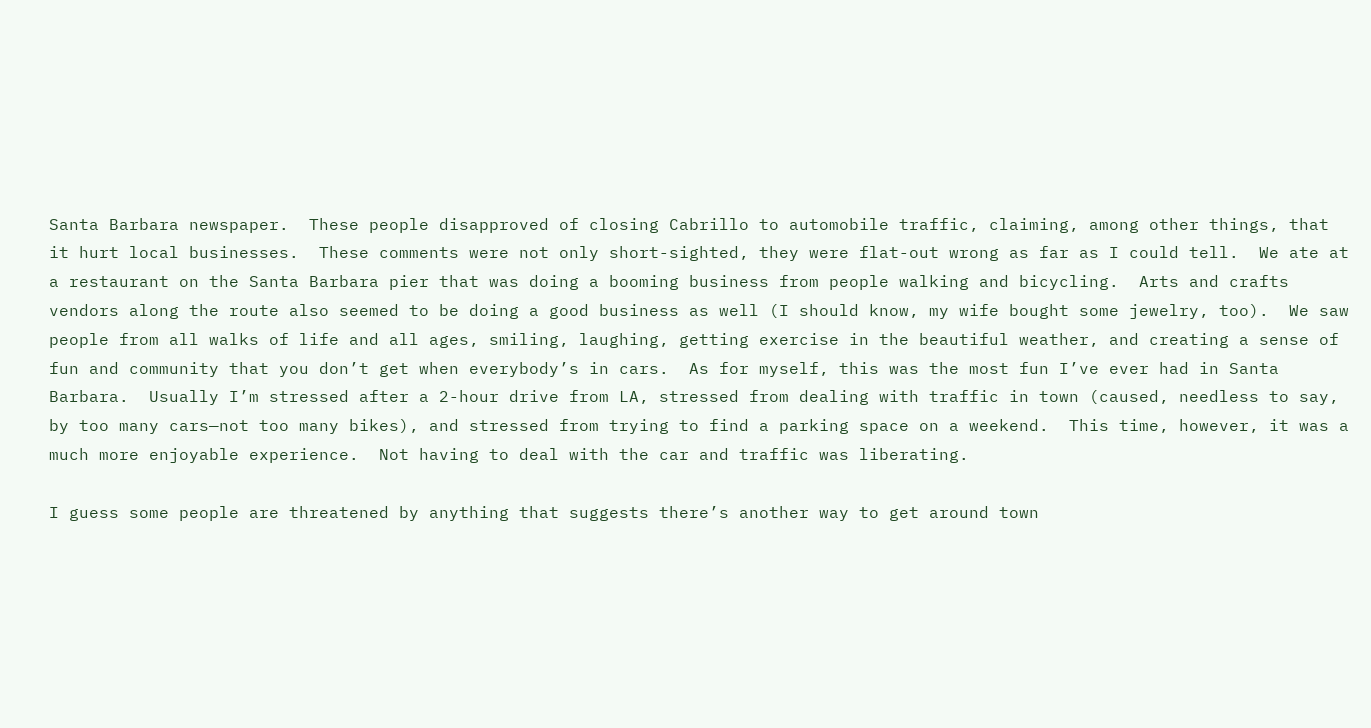Santa Barbara newspaper.  These people disapproved of closing Cabrillo to automobile traffic, claiming, among other things, that it hurt local businesses.  These comments were not only short-sighted, they were flat-out wrong as far as I could tell.  We ate at a restaurant on the Santa Barbara pier that was doing a booming business from people walking and bicycling.  Arts and crafts vendors along the route also seemed to be doing a good business as well (I should know, my wife bought some jewelry, too).  We saw people from all walks of life and all ages, smiling, laughing, getting exercise in the beautiful weather, and creating a sense of fun and community that you don’t get when everybody’s in cars.  As for myself, this was the most fun I’ve ever had in Santa Barbara.  Usually I’m stressed after a 2-hour drive from LA, stressed from dealing with traffic in town (caused, needless to say, by too many cars—not too many bikes), and stressed from trying to find a parking space on a weekend.  This time, however, it was a much more enjoyable experience.  Not having to deal with the car and traffic was liberating.

I guess some people are threatened by anything that suggests there’s another way to get around town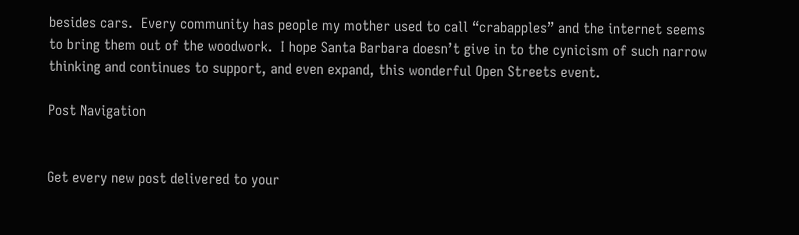besides cars.  Every community has people my mother used to call “crabapples” and the internet seems to bring them out of the woodwork.  I hope Santa Barbara doesn’t give in to the cynicism of such narrow thinking and continues to support, and even expand, this wonderful Open Streets event.

Post Navigation


Get every new post delivered to your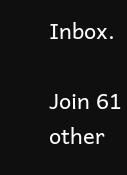Inbox.

Join 61 other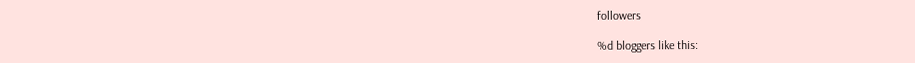followers

%d bloggers like this: